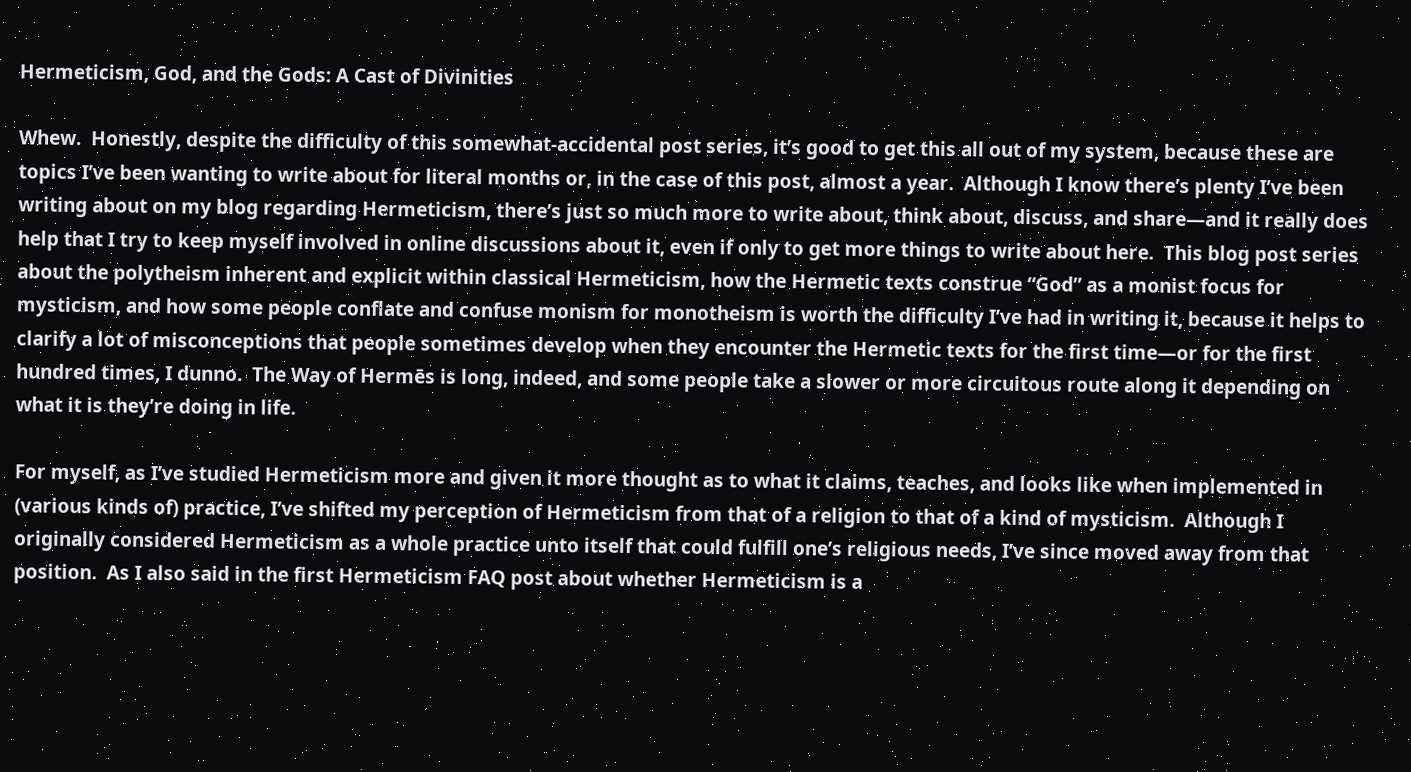Hermeticism, God, and the Gods: A Cast of Divinities

Whew.  Honestly, despite the difficulty of this somewhat-accidental post series, it’s good to get this all out of my system, because these are topics I’ve been wanting to write about for literal months or, in the case of this post, almost a year.  Although I know there’s plenty I’ve been writing about on my blog regarding Hermeticism, there’s just so much more to write about, think about, discuss, and share—and it really does help that I try to keep myself involved in online discussions about it, even if only to get more things to write about here.  This blog post series  about the polytheism inherent and explicit within classical Hermeticism, how the Hermetic texts construe “God” as a monist focus for mysticism, and how some people conflate and confuse monism for monotheism is worth the difficulty I’ve had in writing it, because it helps to clarify a lot of misconceptions that people sometimes develop when they encounter the Hermetic texts for the first time—or for the first hundred times, I dunno.  The Way of Hermēs is long, indeed, and some people take a slower or more circuitous route along it depending on what it is they’re doing in life.

For myself, as I’ve studied Hermeticism more and given it more thought as to what it claims, teaches, and looks like when implemented in (various kinds of) practice, I’ve shifted my perception of Hermeticism from that of a religion to that of a kind of mysticism.  Although I originally considered Hermeticism as a whole practice unto itself that could fulfill one’s religious needs, I’ve since moved away from that position.  As I also said in the first Hermeticism FAQ post about whether Hermeticism is a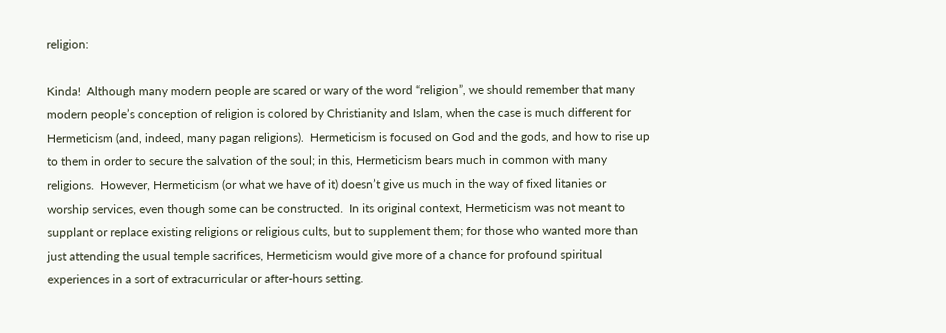religion:

Kinda!  Although many modern people are scared or wary of the word “religion”, we should remember that many modern people’s conception of religion is colored by Christianity and Islam, when the case is much different for Hermeticism (and, indeed, many pagan religions).  Hermeticism is focused on God and the gods, and how to rise up to them in order to secure the salvation of the soul; in this, Hermeticism bears much in common with many religions.  However, Hermeticism (or what we have of it) doesn’t give us much in the way of fixed litanies or worship services, even though some can be constructed.  In its original context, Hermeticism was not meant to supplant or replace existing religions or religious cults, but to supplement them; for those who wanted more than just attending the usual temple sacrifices, Hermeticism would give more of a chance for profound spiritual experiences in a sort of extracurricular or after-hours setting.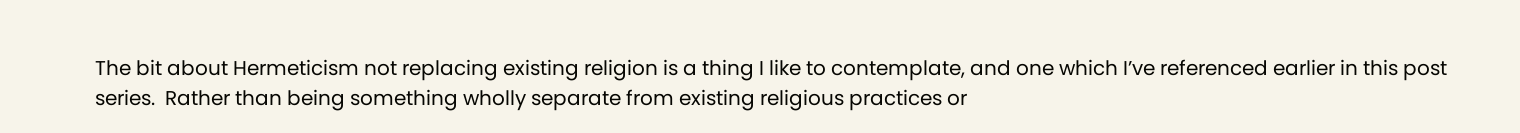The bit about Hermeticism not replacing existing religion is a thing I like to contemplate, and one which I’ve referenced earlier in this post series.  Rather than being something wholly separate from existing religious practices or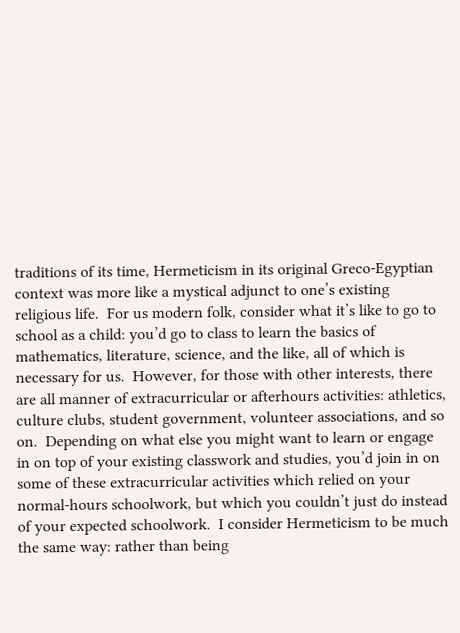traditions of its time, Hermeticism in its original Greco-Egyptian context was more like a mystical adjunct to one’s existing religious life.  For us modern folk, consider what it’s like to go to school as a child: you’d go to class to learn the basics of mathematics, literature, science, and the like, all of which is necessary for us.  However, for those with other interests, there are all manner of extracurricular or afterhours activities: athletics, culture clubs, student government, volunteer associations, and so on.  Depending on what else you might want to learn or engage in on top of your existing classwork and studies, you’d join in on some of these extracurricular activities which relied on your normal-hours schoolwork, but which you couldn’t just do instead of your expected schoolwork.  I consider Hermeticism to be much the same way: rather than being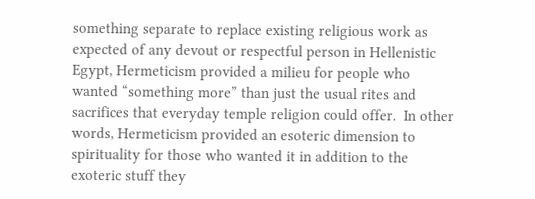something separate to replace existing religious work as expected of any devout or respectful person in Hellenistic Egypt, Hermeticism provided a milieu for people who wanted “something more” than just the usual rites and sacrifices that everyday temple religion could offer.  In other words, Hermeticism provided an esoteric dimension to spirituality for those who wanted it in addition to the exoteric stuff they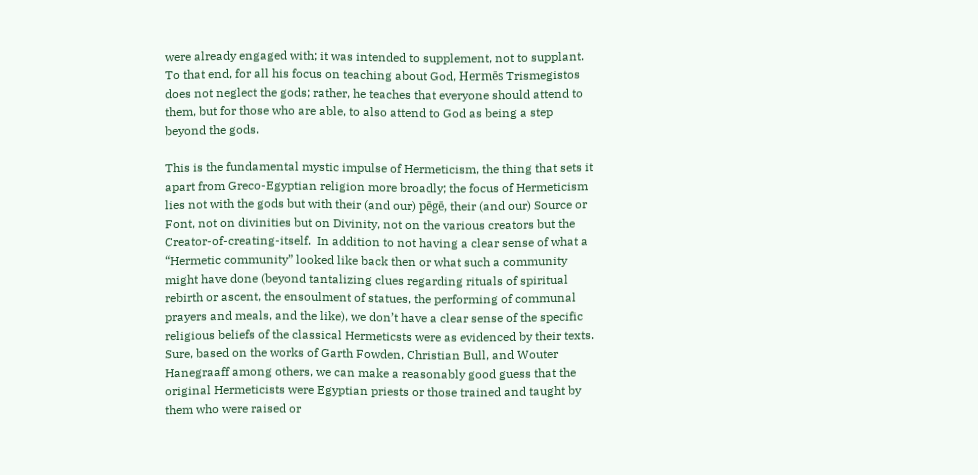were already engaged with; it was intended to supplement, not to supplant. To that end, for all his focus on teaching about God, Hermēs Trismegistos does not neglect the gods; rather, he teaches that everyone should attend to them, but for those who are able, to also attend to God as being a step beyond the gods.

This is the fundamental mystic impulse of Hermeticism, the thing that sets it apart from Greco-Egyptian religion more broadly; the focus of Hermeticism lies not with the gods but with their (and our) pēgē, their (and our) Source or Font, not on divinities but on Divinity, not on the various creators but the Creator-of-creating-itself.  In addition to not having a clear sense of what a “Hermetic community” looked like back then or what such a community might have done (beyond tantalizing clues regarding rituals of spiritual rebirth or ascent, the ensoulment of statues, the performing of communal prayers and meals, and the like), we don’t have a clear sense of the specific religious beliefs of the classical Hermeticsts were as evidenced by their texts.  Sure, based on the works of Garth Fowden, Christian Bull, and Wouter Hanegraaff among others, we can make a reasonably good guess that the original Hermeticists were Egyptian priests or those trained and taught by them who were raised or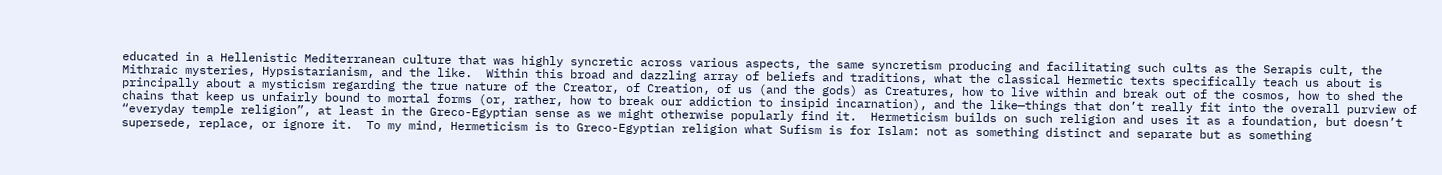educated in a Hellenistic Mediterranean culture that was highly syncretic across various aspects, the same syncretism producing and facilitating such cults as the Serapis cult, the Mithraic mysteries, Hypsistarianism, and the like.  Within this broad and dazzling array of beliefs and traditions, what the classical Hermetic texts specifically teach us about is principally about a mysticism regarding the true nature of the Creator, of Creation, of us (and the gods) as Creatures, how to live within and break out of the cosmos, how to shed the chains that keep us unfairly bound to mortal forms (or, rather, how to break our addiction to insipid incarnation), and the like—things that don’t really fit into the overall purview of “everyday temple religion”, at least in the Greco-Egyptian sense as we might otherwise popularly find it.  Hermeticism builds on such religion and uses it as a foundation, but doesn’t supersede, replace, or ignore it.  To my mind, Hermeticism is to Greco-Egyptian religion what Sufism is for Islam: not as something distinct and separate but as something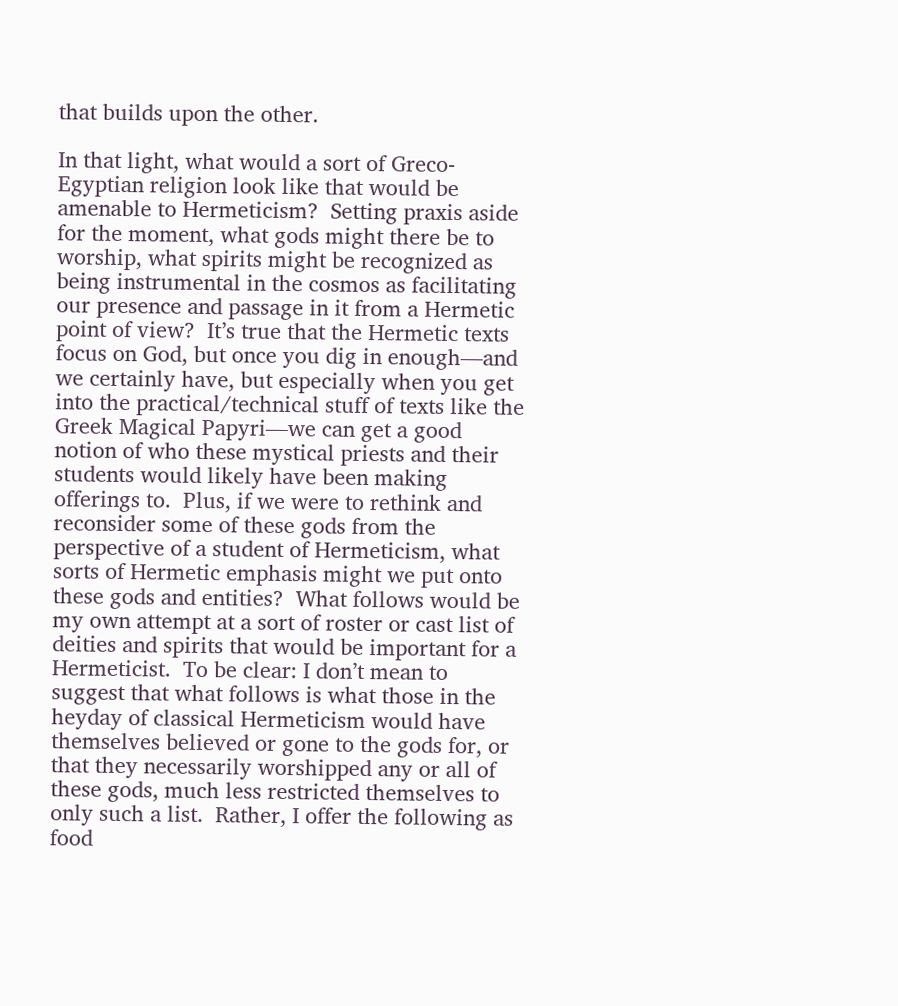that builds upon the other.

In that light, what would a sort of Greco-Egyptian religion look like that would be amenable to Hermeticism?  Setting praxis aside for the moment, what gods might there be to worship, what spirits might be recognized as being instrumental in the cosmos as facilitating our presence and passage in it from a Hermetic point of view?  It’s true that the Hermetic texts focus on God, but once you dig in enough—and we certainly have, but especially when you get into the practical/technical stuff of texts like the Greek Magical Papyri—we can get a good notion of who these mystical priests and their students would likely have been making offerings to.  Plus, if we were to rethink and reconsider some of these gods from the perspective of a student of Hermeticism, what sorts of Hermetic emphasis might we put onto these gods and entities?  What follows would be my own attempt at a sort of roster or cast list of deities and spirits that would be important for a Hermeticist.  To be clear: I don’t mean to suggest that what follows is what those in the heyday of classical Hermeticism would have themselves believed or gone to the gods for, or that they necessarily worshipped any or all of these gods, much less restricted themselves to only such a list.  Rather, I offer the following as food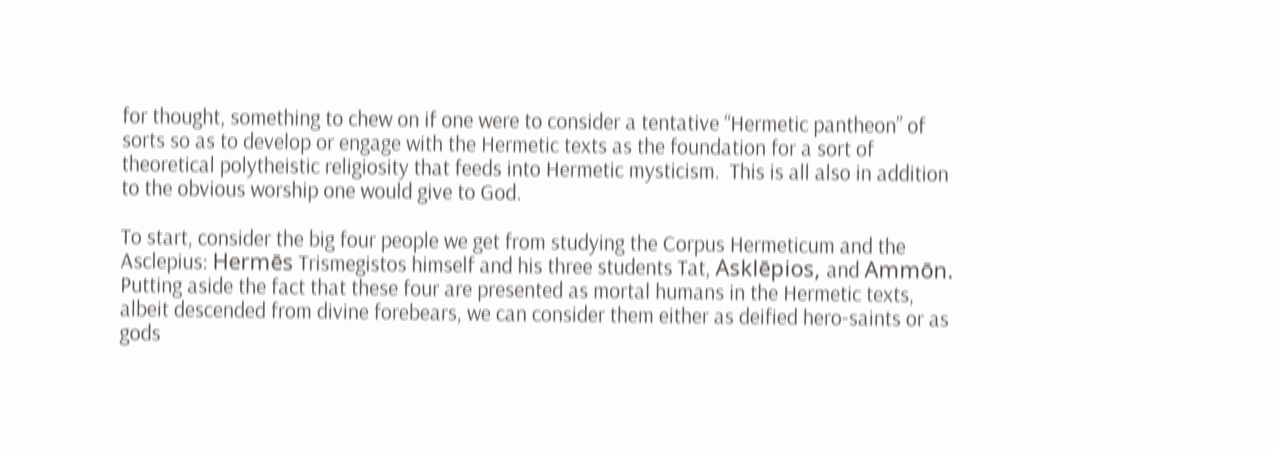for thought, something to chew on if one were to consider a tentative “Hermetic pantheon” of sorts so as to develop or engage with the Hermetic texts as the foundation for a sort of theoretical polytheistic religiosity that feeds into Hermetic mysticism.  This is all also in addition to the obvious worship one would give to God.

To start, consider the big four people we get from studying the Corpus Hermeticum and the Asclepius: Hermēs Trismegistos himself and his three students Tat, Asklēpios, and Ammōn.  Putting aside the fact that these four are presented as mortal humans in the Hermetic texts, albeit descended from divine forebears, we can consider them either as deified hero-saints or as gods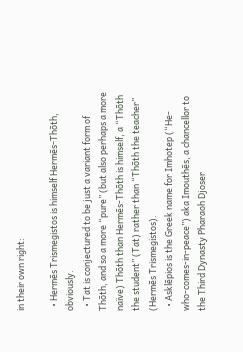in their own right:

  • Hermēs Trismegistos is himself Hermēs-Thōth, obviously.
  • Tat is conjectured to be just a variant form of Thōth, and so a more “pure” (but also perhaps a more naïve) Thōth than Hermēs-Thōth is himself, a “Thōth the student” (Tat) rather than “Thōth the teacher” (Hermēs Trismegistos).
  • Asklēpios is the Greek name for Imhotep (“He-who-comes-in-peace”) aka Imouthēs, a chancellor to the Third Dynasty Pharaoh Djoser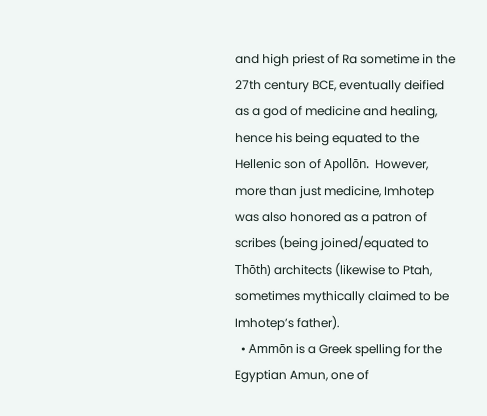and high priest of Ra sometime in the 27th century BCE, eventually deified as a god of medicine and healing, hence his being equated to the Hellenic son of Apollōn.  However, more than just medicine, Imhotep was also honored as a patron of scribes (being joined/equated to Thōth) architects (likewise to Ptah, sometimes mythically claimed to be Imhotep’s father).
  • Ammōn is a Greek spelling for the Egyptian Amun, one of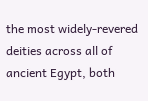the most widely-revered deities across all of ancient Egypt, both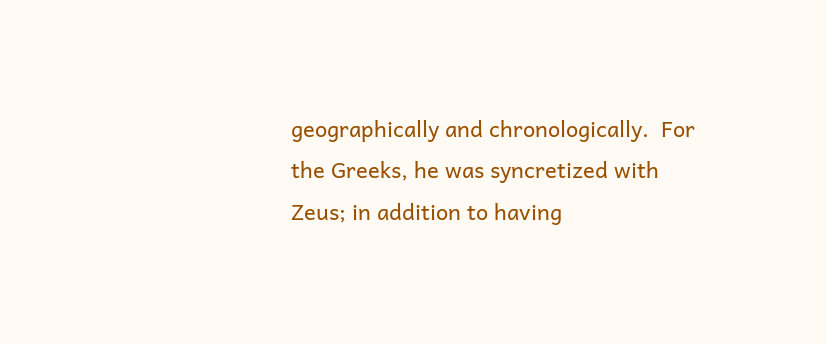geographically and chronologically.  For the Greeks, he was syncretized with Zeus; in addition to having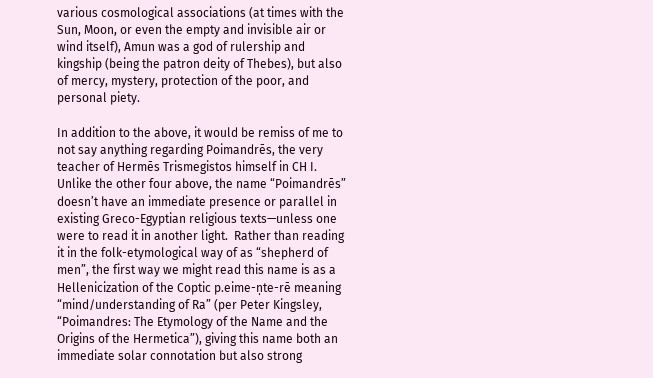various cosmological associations (at times with the Sun, Moon, or even the empty and invisible air or wind itself), Amun was a god of rulership and kingship (being the patron deity of Thebes), but also of mercy, mystery, protection of the poor, and personal piety.

In addition to the above, it would be remiss of me to not say anything regarding Poimandrēs, the very teacher of Hermēs Trismegistos himself in CH I.  Unlike the other four above, the name “Poimandrēs” doesn’t have an immediate presence or parallel in existing Greco-Egyptian religious texts—unless one were to read it in another light.  Rather than reading it in the folk-etymological way of as “shepherd of men”, the first way we might read this name is as a Hellenicization of the Coptic p.eime-ṇte-rē meaning “mind/understanding of Ra” (per Peter Kingsley, “Poimandres: The Etymology of the Name and the Origins of the Hermetica”), giving this name both an immediate solar connotation but also strong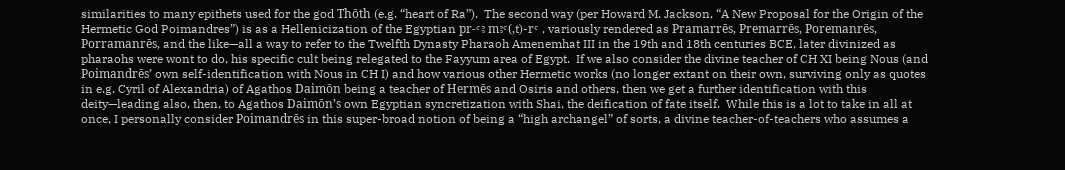similarities to many epithets used for the god Thōth (e.g. “heart of Ra”).  The second way (per Howard M. Jackson, “A New Proposal for the Origin of the Hermetic God Poimandres”) is as a Hellenicization of the Egyptian pr-ꜥꜣ mꜣꜥ(,t)-rꜥ , variously rendered as Pramarrēs, Premarrēs, Poremanrēs, Porramanrēs, and the like—all a way to refer to the Twelfth Dynasty Pharaoh Amenemhat III in the 19th and 18th centuries BCE, later divinized as pharaohs were wont to do, his specific cult being relegated to the Fayyum area of Egypt.  If we also consider the divine teacher of CH XI being Nous (and Poimandrēs’ own self-identification with Nous in CH I) and how various other Hermetic works (no longer extant on their own, surviving only as quotes in e.g. Cyril of Alexandria) of Agathos Daimōn being a teacher of Hermēs and Osiris and others, then we get a further identification with this deity—leading also, then, to Agathos Daimōn’s own Egyptian syncretization with Shai, the deification of fate itself.  While this is a lot to take in all at once, I personally consider Poimandrēs in this super-broad notion of being a “high archangel” of sorts, a divine teacher-of-teachers who assumes a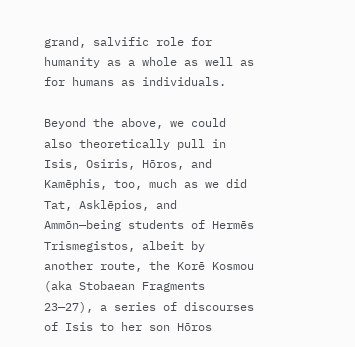grand, salvific role for humanity as a whole as well as for humans as individuals.

Beyond the above, we could also theoretically pull in Isis, Osiris, Hōros, and Kamēphis, too, much as we did Tat, Asklēpios, and Ammōn—being students of Hermēs Trismegistos, albeit by another route, the Korē Kosmou (aka Stobaean Fragments 23—27), a series of discourses of Isis to her son Hōros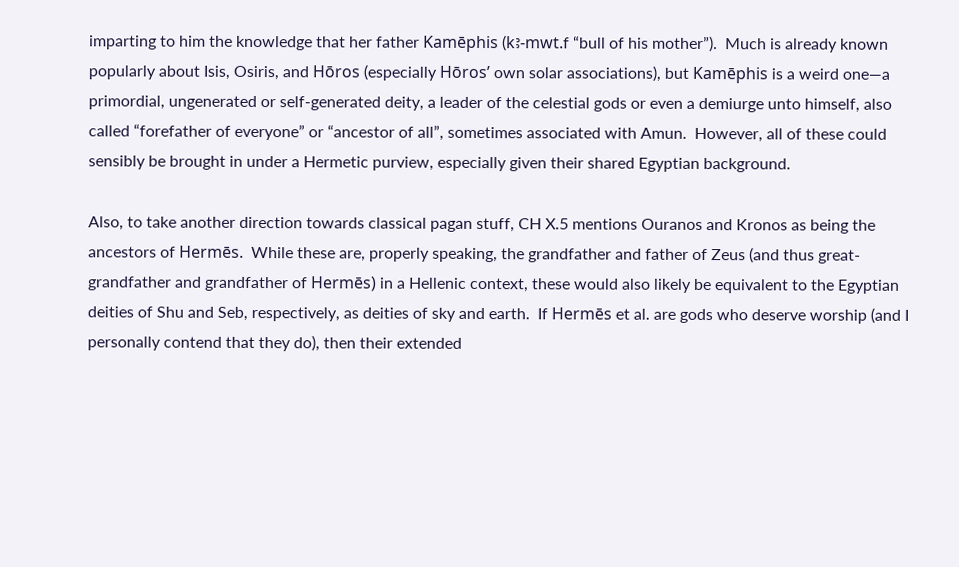imparting to him the knowledge that her father Kamēphis (kꜣ-mwt.f “bull of his mother”).  Much is already known popularly about Isis, Osiris, and Hōros (especially Hōros’ own solar associations), but Kamēphis is a weird one—a primordial, ungenerated or self-generated deity, a leader of the celestial gods or even a demiurge unto himself, also called “forefather of everyone” or “ancestor of all”, sometimes associated with Amun.  However, all of these could sensibly be brought in under a Hermetic purview, especially given their shared Egyptian background.

Also, to take another direction towards classical pagan stuff, CH X.5 mentions Ouranos and Kronos as being the ancestors of Hermēs.  While these are, properly speaking, the grandfather and father of Zeus (and thus great-grandfather and grandfather of Hermēs) in a Hellenic context, these would also likely be equivalent to the Egyptian deities of Shu and Seb, respectively, as deities of sky and earth.  If Hermēs et al. are gods who deserve worship (and I personally contend that they do), then their extended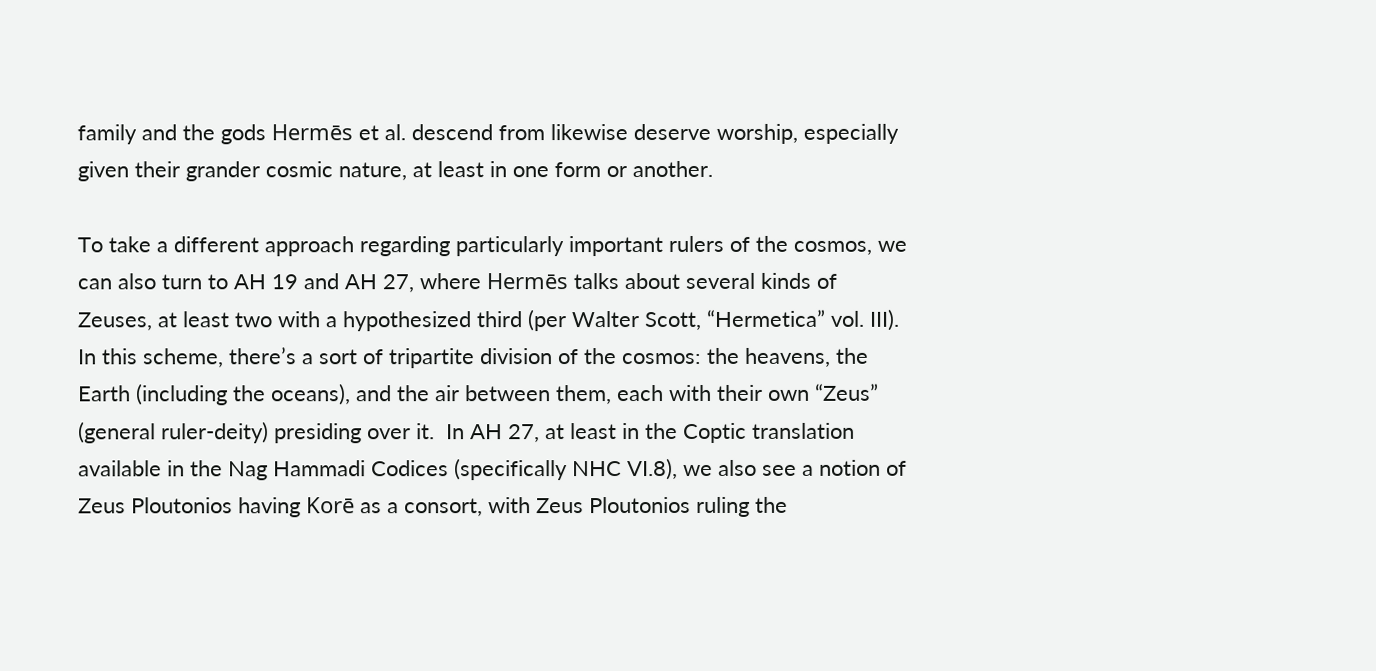family and the gods Hermēs et al. descend from likewise deserve worship, especially given their grander cosmic nature, at least in one form or another.

To take a different approach regarding particularly important rulers of the cosmos, we can also turn to AH 19 and AH 27, where Hermēs talks about several kinds of Zeuses, at least two with a hypothesized third (per Walter Scott, “Hermetica” vol. III).  In this scheme, there’s a sort of tripartite division of the cosmos: the heavens, the Earth (including the oceans), and the air between them, each with their own “Zeus” (general ruler-deity) presiding over it.  In AH 27, at least in the Coptic translation available in the Nag Hammadi Codices (specifically NHC VI.8), we also see a notion of Zeus Ploutonios having Korē as a consort, with Zeus Ploutonios ruling the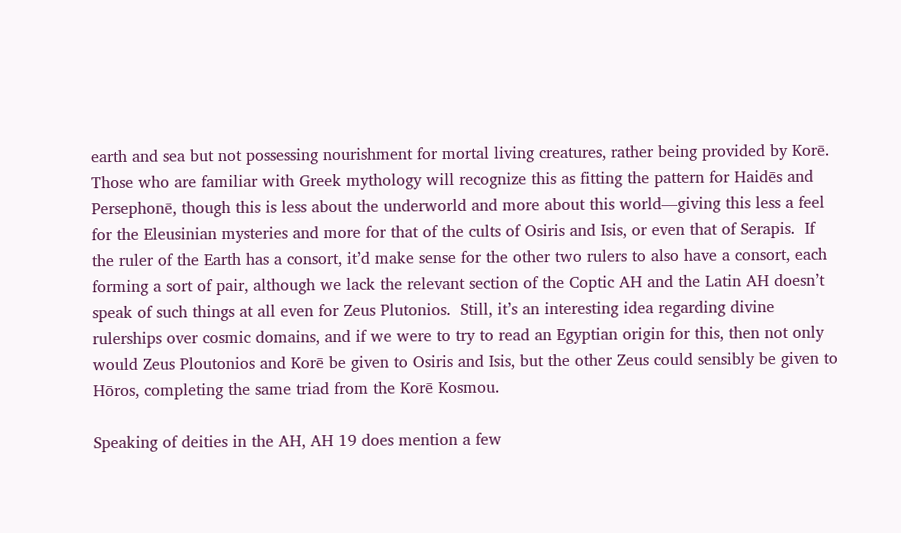earth and sea but not possessing nourishment for mortal living creatures, rather being provided by Korē.  Those who are familiar with Greek mythology will recognize this as fitting the pattern for Haidēs and Persephonē, though this is less about the underworld and more about this world—giving this less a feel for the Eleusinian mysteries and more for that of the cults of Osiris and Isis, or even that of Serapis.  If the ruler of the Earth has a consort, it’d make sense for the other two rulers to also have a consort, each forming a sort of pair, although we lack the relevant section of the Coptic AH and the Latin AH doesn’t speak of such things at all even for Zeus Plutonios.  Still, it’s an interesting idea regarding divine rulerships over cosmic domains, and if we were to try to read an Egyptian origin for this, then not only would Zeus Ploutonios and Korē be given to Osiris and Isis, but the other Zeus could sensibly be given to Hōros, completing the same triad from the Korē Kosmou.

Speaking of deities in the AH, AH 19 does mention a few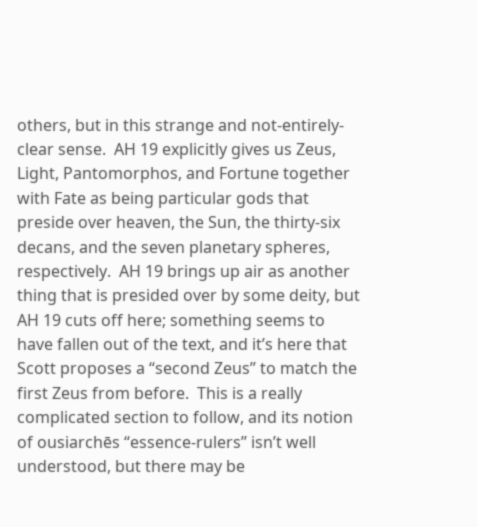others, but in this strange and not-entirely-clear sense.  AH 19 explicitly gives us Zeus, Light, Pantomorphos, and Fortune together with Fate as being particular gods that preside over heaven, the Sun, the thirty-six decans, and the seven planetary spheres, respectively.  AH 19 brings up air as another thing that is presided over by some deity, but AH 19 cuts off here; something seems to have fallen out of the text, and it’s here that Scott proposes a “second Zeus” to match the first Zeus from before.  This is a really complicated section to follow, and its notion of ousiarchēs “essence-rulers” isn’t well understood, but there may be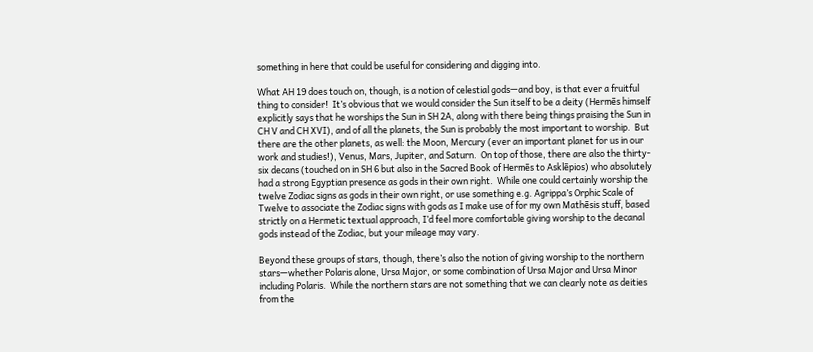something in here that could be useful for considering and digging into.

What AH 19 does touch on, though, is a notion of celestial gods—and boy, is that ever a fruitful thing to consider!  It’s obvious that we would consider the Sun itself to be a deity (Hermēs himself explicitly says that he worships the Sun in SH 2A, along with there being things praising the Sun in CH V and CH XVI), and of all the planets, the Sun is probably the most important to worship.  But there are the other planets, as well: the Moon, Mercury (ever an important planet for us in our work and studies!), Venus, Mars, Jupiter, and Saturn.  On top of those, there are also the thirty-six decans (touched on in SH 6 but also in the Sacred Book of Hermēs to Asklēpios) who absolutely had a strong Egyptian presence as gods in their own right.  While one could certainly worship the twelve Zodiac signs as gods in their own right, or use something e.g. Agrippa’s Orphic Scale of Twelve to associate the Zodiac signs with gods as I make use of for my own Mathēsis stuff, based strictly on a Hermetic textual approach, I’d feel more comfortable giving worship to the decanal gods instead of the Zodiac, but your mileage may vary.

Beyond these groups of stars, though, there’s also the notion of giving worship to the northern stars—whether Polaris alone, Ursa Major, or some combination of Ursa Major and Ursa Minor including Polaris.  While the northern stars are not something that we can clearly note as deities from the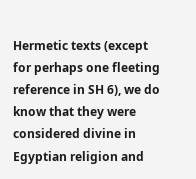Hermetic texts (except for perhaps one fleeting reference in SH 6), we do know that they were considered divine in Egyptian religion and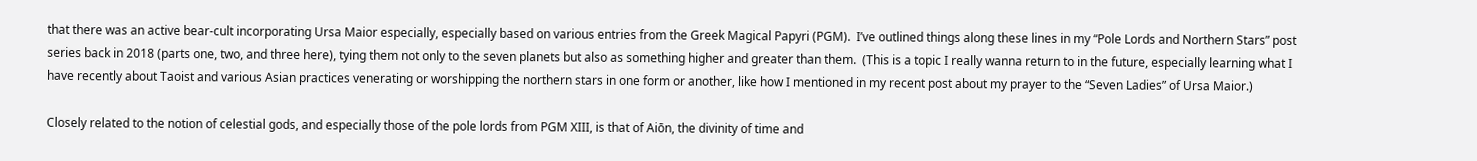that there was an active bear-cult incorporating Ursa Maior especially, especially based on various entries from the Greek Magical Papyri (PGM).  I’ve outlined things along these lines in my “Pole Lords and Northern Stars” post series back in 2018 (parts one, two, and three here), tying them not only to the seven planets but also as something higher and greater than them.  (This is a topic I really wanna return to in the future, especially learning what I have recently about Taoist and various Asian practices venerating or worshipping the northern stars in one form or another, like how I mentioned in my recent post about my prayer to the “Seven Ladies” of Ursa Maior.)

Closely related to the notion of celestial gods, and especially those of the pole lords from PGM XIII, is that of Aiōn, the divinity of time and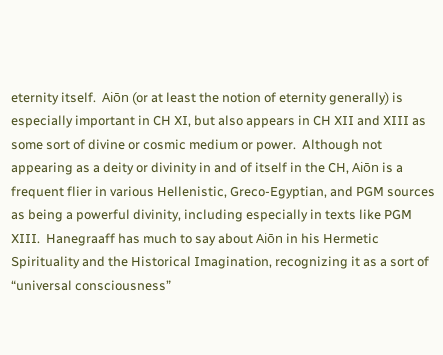eternity itself.  Aiōn (or at least the notion of eternity generally) is especially important in CH XI, but also appears in CH XII and XIII as some sort of divine or cosmic medium or power.  Although not appearing as a deity or divinity in and of itself in the CH, Aiōn is a frequent flier in various Hellenistic, Greco-Egyptian, and PGM sources as being a powerful divinity, including especially in texts like PGM XIII.  Hanegraaff has much to say about Aiōn in his Hermetic Spirituality and the Historical Imagination, recognizing it as a sort of “universal consciousness”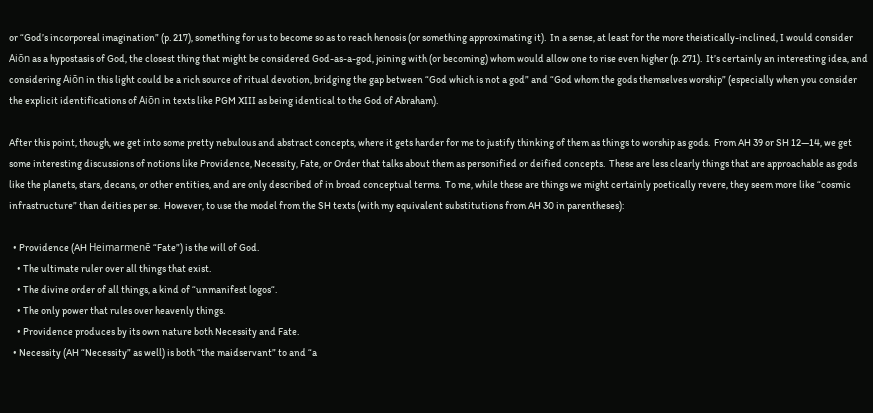or “God’s incorporeal imagination” (p. 217), something for us to become so as to reach henosis (or something approximating it).  In a sense, at least for the more theistically-inclined, I would consider Aiōn as a hypostasis of God, the closest thing that might be considered God-as-a-god, joining with (or becoming) whom would allow one to rise even higher (p. 271).  It’s certainly an interesting idea, and considering Aiōn in this light could be a rich source of ritual devotion, bridging the gap between “God which is not a god” and “God whom the gods themselves worship” (especially when you consider the explicit identifications of Aiōn in texts like PGM XIII as being identical to the God of Abraham).

After this point, though, we get into some pretty nebulous and abstract concepts, where it gets harder for me to justify thinking of them as things to worship as gods.  From AH 39 or SH 12—14, we get some interesting discussions of notions like Providence, Necessity, Fate, or Order that talks about them as personified or deified concepts.  These are less clearly things that are approachable as gods like the planets, stars, decans, or other entities, and are only described of in broad conceptual terms.  To me, while these are things we might certainly poetically revere, they seem more like “cosmic infrastructure” than deities per se.  However, to use the model from the SH texts (with my equivalent substitutions from AH 30 in parentheses):

  • Providence (AH Heimarmenē “Fate”) is the will of God.
    • The ultimate ruler over all things that exist.
    • The divine order of all things, a kind of “unmanifest logos“.
    • The only power that rules over heavenly things.
    • Providence produces by its own nature both Necessity and Fate.
  • Necessity (AH “Necessity” as well) is both “the maidservant” to and “a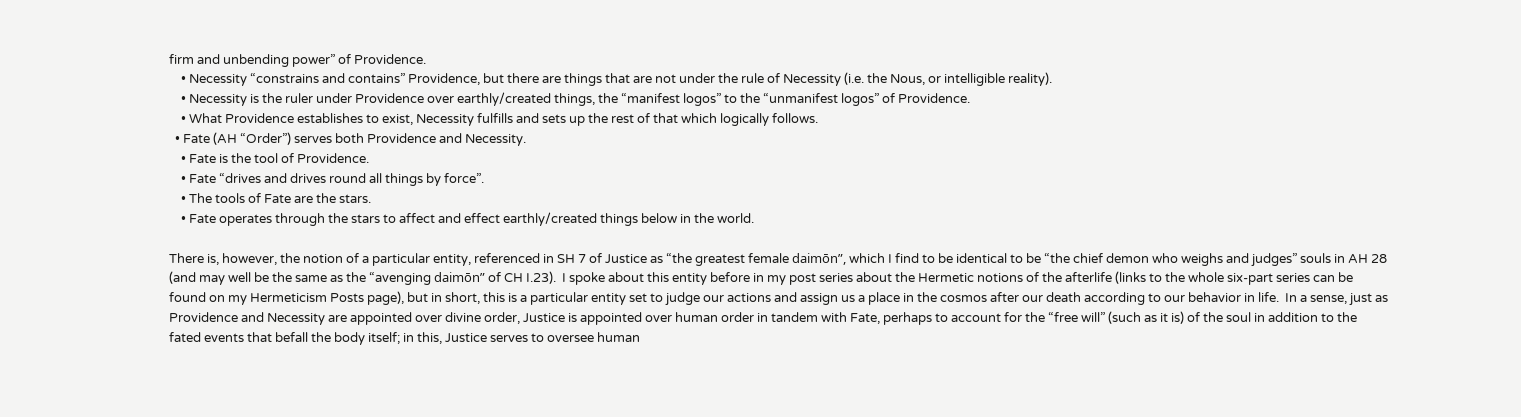firm and unbending power” of Providence.
    • Necessity “constrains and contains” Providence, but there are things that are not under the rule of Necessity (i.e. the Nous, or intelligible reality).
    • Necessity is the ruler under Providence over earthly/created things, the “manifest logos” to the “unmanifest logos” of Providence.
    • What Providence establishes to exist, Necessity fulfills and sets up the rest of that which logically follows.
  • Fate (AH “Order”) serves both Providence and Necessity.
    • Fate is the tool of Providence.
    • Fate “drives and drives round all things by force”.
    • The tools of Fate are the stars.
    • Fate operates through the stars to affect and effect earthly/created things below in the world.

There is, however, the notion of a particular entity, referenced in SH 7 of Justice as “the greatest female daimōn”, which I find to be identical to be “the chief demon who weighs and judges” souls in AH 28 (and may well be the same as the “avenging daimōn” of CH I.23).  I spoke about this entity before in my post series about the Hermetic notions of the afterlife (links to the whole six-part series can be found on my Hermeticism Posts page), but in short, this is a particular entity set to judge our actions and assign us a place in the cosmos after our death according to our behavior in life.  In a sense, just as Providence and Necessity are appointed over divine order, Justice is appointed over human order in tandem with Fate, perhaps to account for the “free will” (such as it is) of the soul in addition to the fated events that befall the body itself; in this, Justice serves to oversee human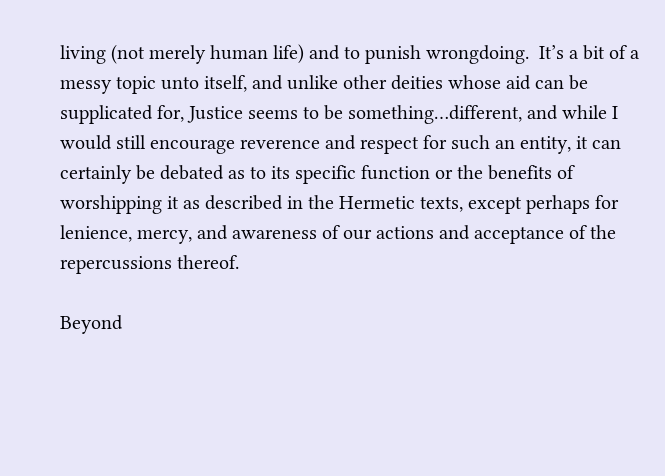living (not merely human life) and to punish wrongdoing.  It’s a bit of a messy topic unto itself, and unlike other deities whose aid can be supplicated for, Justice seems to be something…different, and while I would still encourage reverence and respect for such an entity, it can certainly be debated as to its specific function or the benefits of worshipping it as described in the Hermetic texts, except perhaps for lenience, mercy, and awareness of our actions and acceptance of the repercussions thereof.

Beyond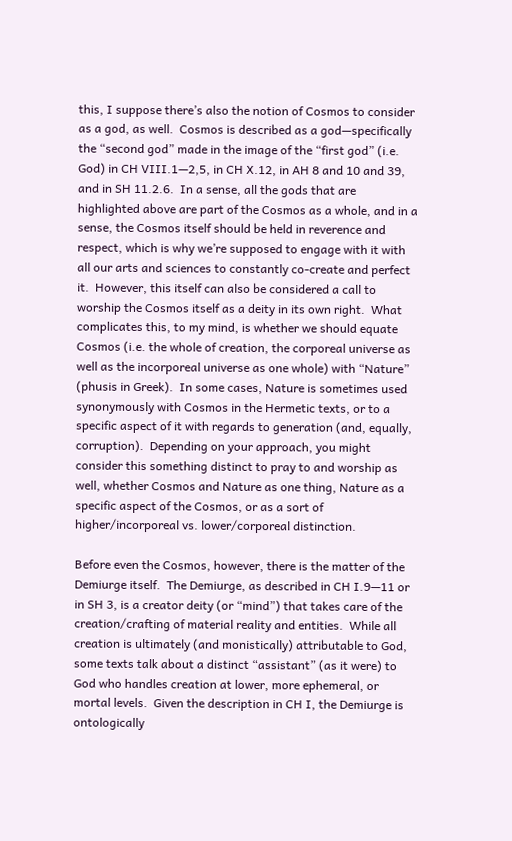this, I suppose there’s also the notion of Cosmos to consider as a god, as well.  Cosmos is described as a god—specifically the “second god” made in the image of the “first god” (i.e. God) in CH VIII.1—2,5, in CH X.12, in AH 8 and 10 and 39, and in SH 11.2.6.  In a sense, all the gods that are highlighted above are part of the Cosmos as a whole, and in a sense, the Cosmos itself should be held in reverence and respect, which is why we’re supposed to engage with it with all our arts and sciences to constantly co-create and perfect it.  However, this itself can also be considered a call to worship the Cosmos itself as a deity in its own right.  What complicates this, to my mind, is whether we should equate Cosmos (i.e. the whole of creation, the corporeal universe as well as the incorporeal universe as one whole) with “Nature” (phusis in Greek).  In some cases, Nature is sometimes used synonymously with Cosmos in the Hermetic texts, or to a specific aspect of it with regards to generation (and, equally, corruption).  Depending on your approach, you might consider this something distinct to pray to and worship as well, whether Cosmos and Nature as one thing, Nature as a specific aspect of the Cosmos, or as a sort of higher/incorporeal vs. lower/corporeal distinction.

Before even the Cosmos, however, there is the matter of the Demiurge itself.  The Demiurge, as described in CH I.9—11 or in SH 3, is a creator deity (or “mind”) that takes care of the creation/crafting of material reality and entities.  While all creation is ultimately (and monistically) attributable to God, some texts talk about a distinct “assistant” (as it were) to God who handles creation at lower, more ephemeral, or mortal levels.  Given the description in CH I, the Demiurge is ontologically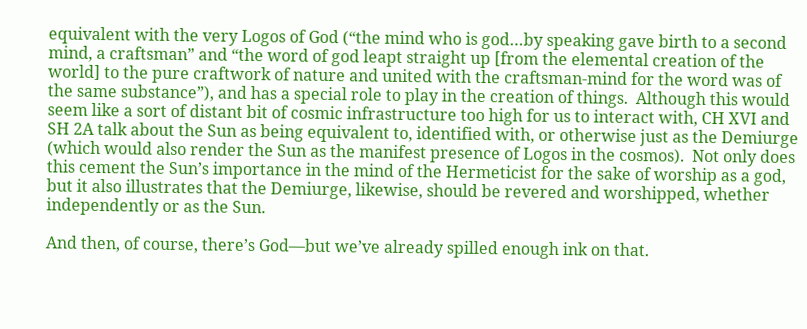equivalent with the very Logos of God (“the mind who is god…by speaking gave birth to a second mind, a craftsman” and “the word of god leapt straight up [from the elemental creation of the world] to the pure craftwork of nature and united with the craftsman-mind for the word was of the same substance”), and has a special role to play in the creation of things.  Although this would seem like a sort of distant bit of cosmic infrastructure too high for us to interact with, CH XVI and SH 2A talk about the Sun as being equivalent to, identified with, or otherwise just as the Demiurge (which would also render the Sun as the manifest presence of Logos in the cosmos).  Not only does this cement the Sun’s importance in the mind of the Hermeticist for the sake of worship as a god, but it also illustrates that the Demiurge, likewise, should be revered and worshipped, whether independently or as the Sun.

And then, of course, there’s God—but we’ve already spilled enough ink on that.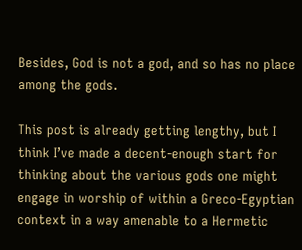Besides, God is not a god, and so has no place among the gods.

This post is already getting lengthy, but I think I’ve made a decent-enough start for thinking about the various gods one might engage in worship of within a Greco-Egyptian context in a way amenable to a Hermetic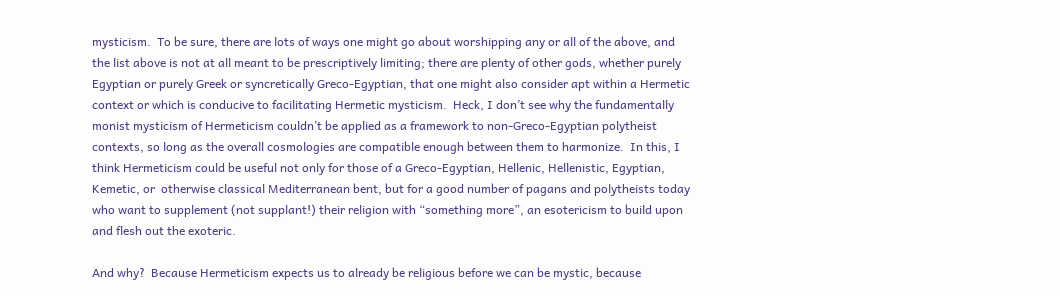mysticism.  To be sure, there are lots of ways one might go about worshipping any or all of the above, and the list above is not at all meant to be prescriptively limiting; there are plenty of other gods, whether purely Egyptian or purely Greek or syncretically Greco-Egyptian, that one might also consider apt within a Hermetic context or which is conducive to facilitating Hermetic mysticism.  Heck, I don’t see why the fundamentally monist mysticism of Hermeticism couldn’t be applied as a framework to non-Greco-Egyptian polytheist contexts, so long as the overall cosmologies are compatible enough between them to harmonize.  In this, I think Hermeticism could be useful not only for those of a Greco-Egyptian, Hellenic, Hellenistic, Egyptian, Kemetic, or  otherwise classical Mediterranean bent, but for a good number of pagans and polytheists today who want to supplement (not supplant!) their religion with “something more”, an esotericism to build upon and flesh out the exoteric.

And why?  Because Hermeticism expects us to already be religious before we can be mystic, because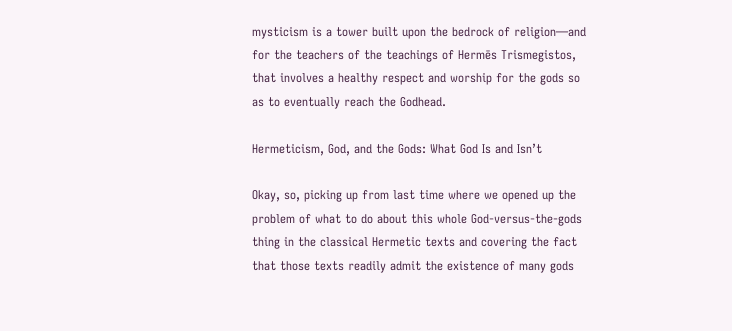mysticism is a tower built upon the bedrock of religion—and for the teachers of the teachings of Hermēs Trismegistos, that involves a healthy respect and worship for the gods so as to eventually reach the Godhead.

Hermeticism, God, and the Gods: What God Is and Isn’t

Okay, so, picking up from last time where we opened up the problem of what to do about this whole God-versus-the-gods thing in the classical Hermetic texts and covering the fact that those texts readily admit the existence of many gods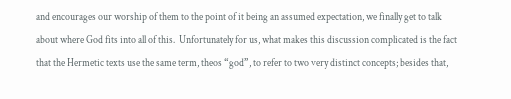and encourages our worship of them to the point of it being an assumed expectation, we finally get to talk about where God fits into all of this.  Unfortunately for us, what makes this discussion complicated is the fact that the Hermetic texts use the same term, theos “god”, to refer to two very distinct concepts; besides that,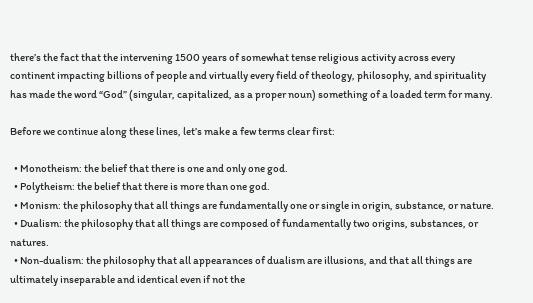there’s the fact that the intervening 1500 years of somewhat tense religious activity across every continent impacting billions of people and virtually every field of theology, philosophy, and spirituality has made the word “God” (singular, capitalized, as a proper noun) something of a loaded term for many.

Before we continue along these lines, let’s make a few terms clear first:

  • Monotheism: the belief that there is one and only one god.
  • Polytheism: the belief that there is more than one god.
  • Monism: the philosophy that all things are fundamentally one or single in origin, substance, or nature.
  • Dualism: the philosophy that all things are composed of fundamentally two origins, substances, or natures.
  • Non-dualism: the philosophy that all appearances of dualism are illusions, and that all things are ultimately inseparable and identical even if not the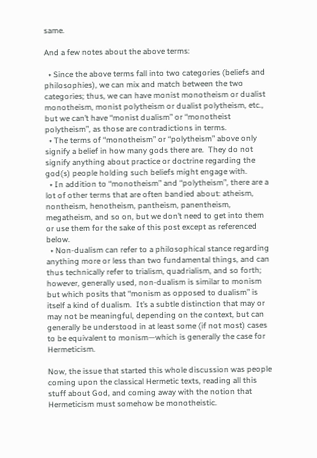same.

And a few notes about the above terms:

  • Since the above terms fall into two categories (beliefs and philosophies), we can mix and match between the two categories; thus, we can have monist monotheism or dualist monotheism, monist polytheism or dualist polytheism, etc., but we can’t have “monist dualism” or “monotheist polytheism”, as those are contradictions in terms.
  • The terms of “monotheism” or “polytheism” above only signify a belief in how many gods there are.  They do not signify anything about practice or doctrine regarding the god(s) people holding such beliefs might engage with.
  • In addition to “monotheism” and “polytheism”, there are a lot of other terms that are often bandied about: atheism, nontheism, henotheism, pantheism, panentheism, megatheism, and so on, but we don’t need to get into them or use them for the sake of this post except as referenced below.
  • Non-dualism can refer to a philosophical stance regarding anything more or less than two fundamental things, and can thus technically refer to trialism, quadrialism, and so forth; however, generally used, non-dualism is similar to monism but which posits that “monism as opposed to dualism” is itself a kind of dualism.  It’s a subtle distinction that may or may not be meaningful, depending on the context, but can generally be understood in at least some (if not most) cases to be equivalent to monism—which is generally the case for Hermeticism.

Now, the issue that started this whole discussion was people coming upon the classical Hermetic texts, reading all this stuff about God, and coming away with the notion that Hermeticism must somehow be monotheistic.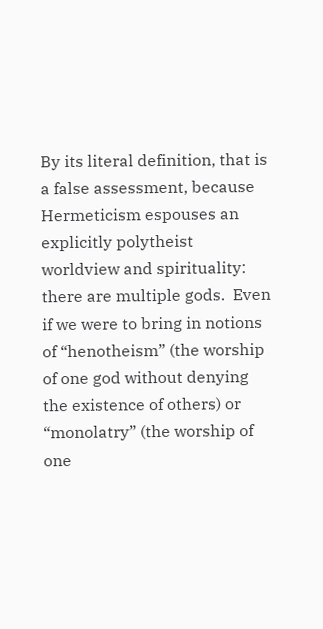By its literal definition, that is a false assessment, because Hermeticism espouses an explicitly polytheist worldview and spirituality: there are multiple gods.  Even if we were to bring in notions of “henotheism” (the worship of one god without denying the existence of others) or “monolatry” (the worship of one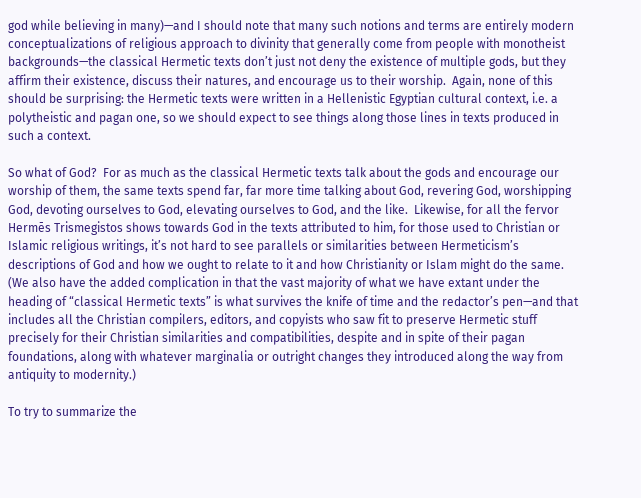god while believing in many)—and I should note that many such notions and terms are entirely modern conceptualizations of religious approach to divinity that generally come from people with monotheist backgrounds—the classical Hermetic texts don’t just not deny the existence of multiple gods, but they affirm their existence, discuss their natures, and encourage us to their worship.  Again, none of this should be surprising: the Hermetic texts were written in a Hellenistic Egyptian cultural context, i.e. a polytheistic and pagan one, so we should expect to see things along those lines in texts produced in such a context.

So what of God?  For as much as the classical Hermetic texts talk about the gods and encourage our worship of them, the same texts spend far, far more time talking about God, revering God, worshipping God, devoting ourselves to God, elevating ourselves to God, and the like.  Likewise, for all the fervor Hermēs Trismegistos shows towards God in the texts attributed to him, for those used to Christian or Islamic religious writings, it’s not hard to see parallels or similarities between Hermeticism’s descriptions of God and how we ought to relate to it and how Christianity or Islam might do the same.  (We also have the added complication in that the vast majority of what we have extant under the heading of “classical Hermetic texts” is what survives the knife of time and the redactor’s pen—and that includes all the Christian compilers, editors, and copyists who saw fit to preserve Hermetic stuff precisely for their Christian similarities and compatibilities, despite and in spite of their pagan foundations, along with whatever marginalia or outright changes they introduced along the way from antiquity to modernity.)

To try to summarize the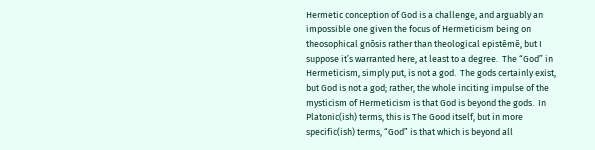Hermetic conception of God is a challenge, and arguably an impossible one given the focus of Hermeticism being on theosophical gnōsis rather than theological epistēmē, but I suppose it’s warranted here, at least to a degree.  The “God” in Hermeticism, simply put, is not a god.  The gods certainly exist, but God is not a god; rather, the whole inciting impulse of the mysticism of Hermeticism is that God is beyond the gods.  In Platonic(ish) terms, this is The Good itself, but in more specific(ish) terms, “God” is that which is beyond all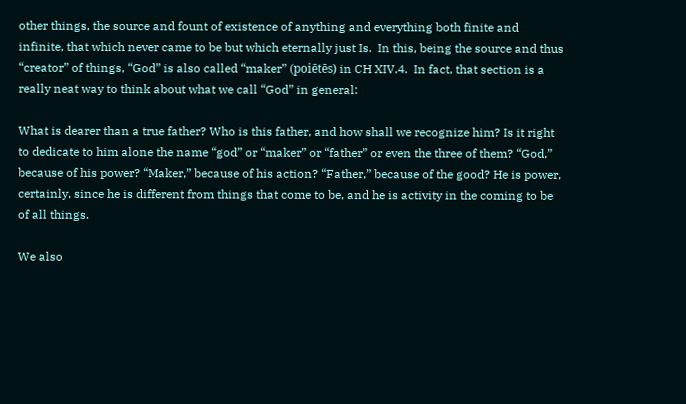other things, the source and fount of existence of anything and everything both finite and infinite, that which never came to be but which eternally just Is.  In this, being the source and thus “creator” of things, “God” is also called “maker” (poiētēs) in CH XIV.4.  In fact, that section is a really neat way to think about what we call “God” in general:

What is dearer than a true father? Who is this father, and how shall we recognize him? Is it right to dedicate to him alone the name “god” or “maker” or “father” or even the three of them? “God,” because of his power? “Maker,” because of his action? “Father,” because of the good? He is power, certainly, since he is different from things that come to be, and he is activity in the coming to be of all things.

We also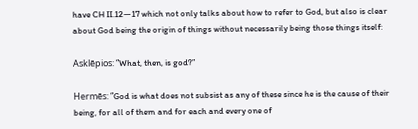have CH II.12—17 which not only talks about how to refer to God, but also is clear about God being the origin of things without necessarily being those things itself:

Asklēpios: “What, then, is god?”

Hermēs: “God is what does not subsist as any of these since he is the cause of their being, for all of them and for each and every one of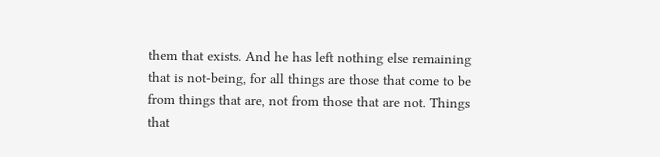them that exists. And he has left nothing else remaining that is not-being, for all things are those that come to be from things that are, not from those that are not. Things that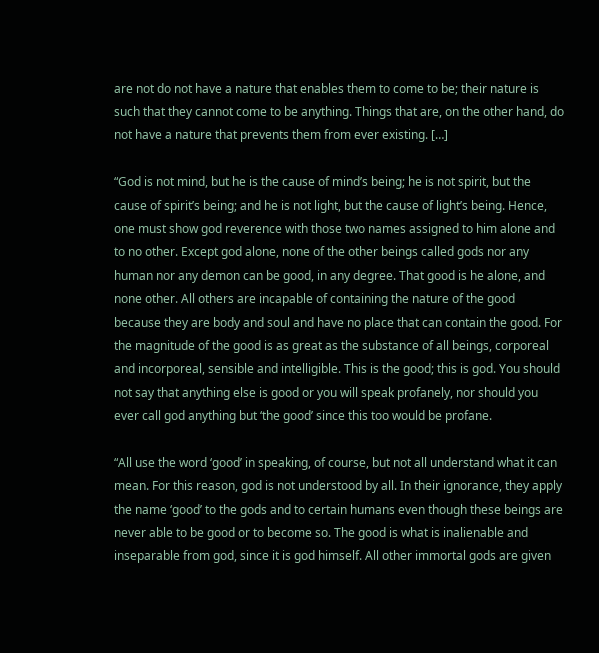are not do not have a nature that enables them to come to be; their nature is such that they cannot come to be anything. Things that are, on the other hand, do not have a nature that prevents them from ever existing. […]

“God is not mind, but he is the cause of mind’s being; he is not spirit, but the cause of spirit’s being; and he is not light, but the cause of light’s being. Hence, one must show god reverence with those two names assigned to him alone and to no other. Except god alone, none of the other beings called gods nor any human nor any demon can be good, in any degree. That good is he alone, and none other. All others are incapable of containing the nature of the good because they are body and soul and have no place that can contain the good. For the magnitude of the good is as great as the substance of all beings, corporeal and incorporeal, sensible and intelligible. This is the good; this is god. You should not say that anything else is good or you will speak profanely, nor should you ever call god anything but ‘the good’ since this too would be profane.

“All use the word ‘good’ in speaking, of course, but not all understand what it can mean. For this reason, god is not understood by all. In their ignorance, they apply the name ‘good’ to the gods and to certain humans even though these beings are never able to be good or to become so. The good is what is inalienable and inseparable from god, since it is god himself. All other immortal gods are given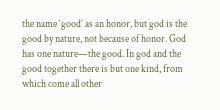the name ‘good’ as an honor, but god is the good by nature, not because of honor. God has one nature—the good. In god and the good together there is but one kind, from which come all other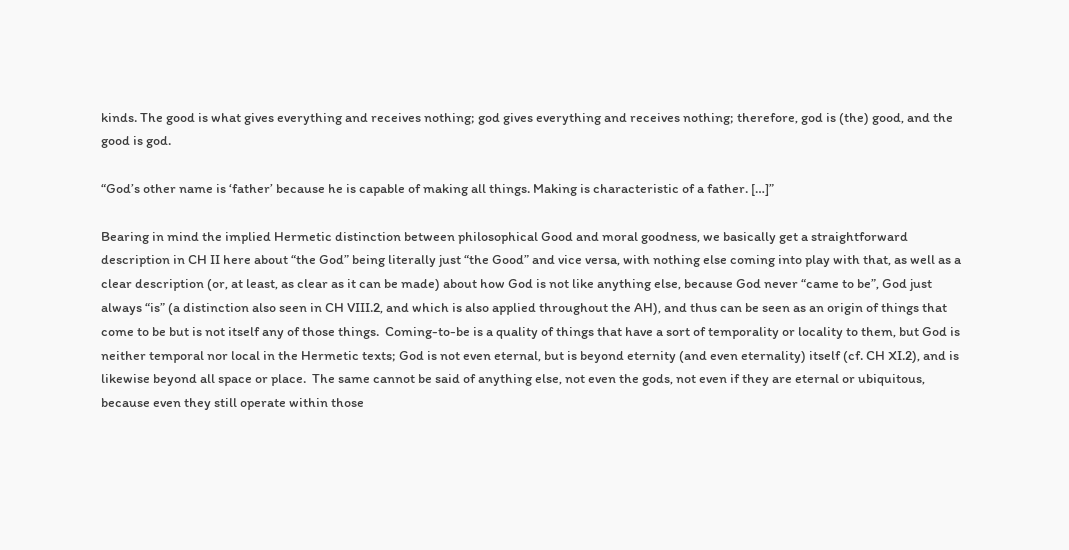kinds. The good is what gives everything and receives nothing; god gives everything and receives nothing; therefore, god is (the) good, and the good is god.

“God’s other name is ‘father’ because he is capable of making all things. Making is characteristic of a father. […]”

Bearing in mind the implied Hermetic distinction between philosophical Good and moral goodness, we basically get a straightforward description in CH II here about “the God” being literally just “the Good” and vice versa, with nothing else coming into play with that, as well as a clear description (or, at least, as clear as it can be made) about how God is not like anything else, because God never “came to be”, God just always “is” (a distinction also seen in CH VIII.2, and which is also applied throughout the AH), and thus can be seen as an origin of things that come to be but is not itself any of those things.  Coming-to-be is a quality of things that have a sort of temporality or locality to them, but God is neither temporal nor local in the Hermetic texts; God is not even eternal, but is beyond eternity (and even eternality) itself (cf. CH XI.2), and is likewise beyond all space or place.  The same cannot be said of anything else, not even the gods, not even if they are eternal or ubiquitous, because even they still operate within those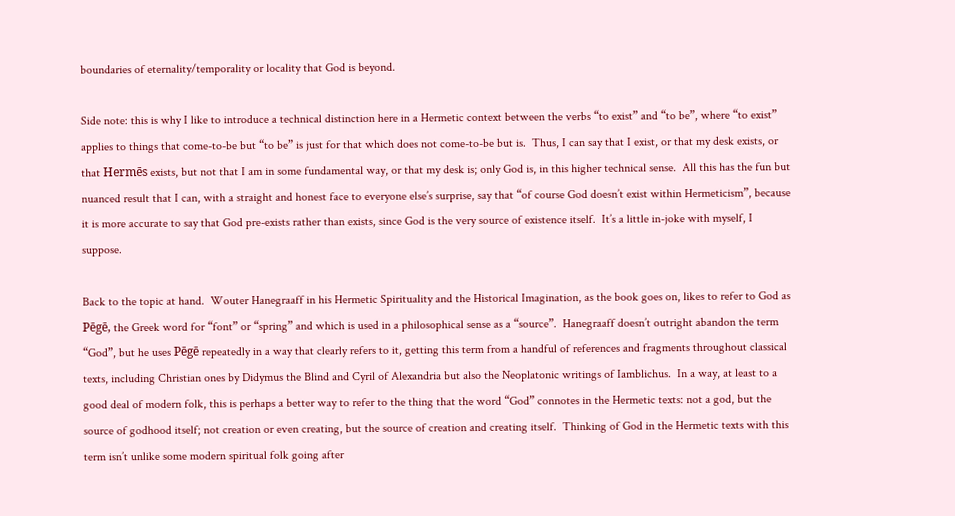boundaries of eternality/temporality or locality that God is beyond.

Side note: this is why I like to introduce a technical distinction here in a Hermetic context between the verbs “to exist” and “to be”, where “to exist” applies to things that come-to-be but “to be” is just for that which does not come-to-be but is.  Thus, I can say that I exist, or that my desk exists, or that Hermēs exists, but not that I am in some fundamental way, or that my desk is; only God is, in this higher technical sense.  All this has the fun but nuanced result that I can, with a straight and honest face to everyone else’s surprise, say that “of course God doesn’t exist within Hermeticism”, because it is more accurate to say that God pre-exists rather than exists, since God is the very source of existence itself.  It’s a little in-joke with myself, I suppose.

Back to the topic at hand.  Wouter Hanegraaff in his Hermetic Spirituality and the Historical Imagination, as the book goes on, likes to refer to God as Pēgē, the Greek word for “font” or “spring” and which is used in a philosophical sense as a “source”.  Hanegraaff doesn’t outright abandon the term “God”, but he uses Pēgē repeatedly in a way that clearly refers to it, getting this term from a handful of references and fragments throughout classical texts, including Christian ones by Didymus the Blind and Cyril of Alexandria but also the Neoplatonic writings of Iamblichus.  In a way, at least to a good deal of modern folk, this is perhaps a better way to refer to the thing that the word “God” connotes in the Hermetic texts: not a god, but the source of godhood itself; not creation or even creating, but the source of creation and creating itself.  Thinking of God in the Hermetic texts with this term isn’t unlike some modern spiritual folk going after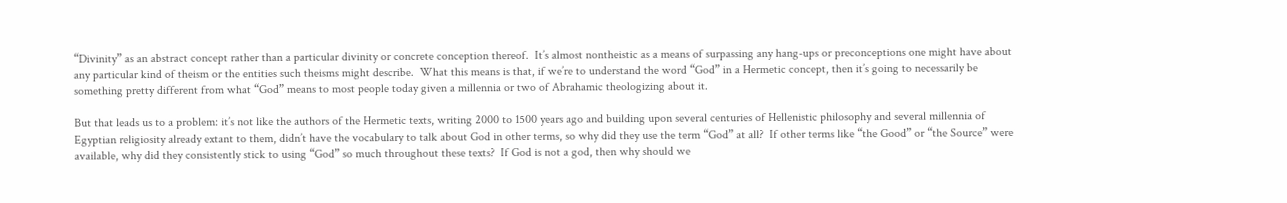“Divinity” as an abstract concept rather than a particular divinity or concrete conception thereof.  It’s almost nontheistic as a means of surpassing any hang-ups or preconceptions one might have about any particular kind of theism or the entities such theisms might describe.  What this means is that, if we’re to understand the word “God” in a Hermetic concept, then it’s going to necessarily be something pretty different from what “God” means to most people today given a millennia or two of Abrahamic theologizing about it.

But that leads us to a problem: it’s not like the authors of the Hermetic texts, writing 2000 to 1500 years ago and building upon several centuries of Hellenistic philosophy and several millennia of Egyptian religiosity already extant to them, didn’t have the vocabulary to talk about God in other terms, so why did they use the term “God” at all?  If other terms like “the Good” or “the Source” were available, why did they consistently stick to using “God” so much throughout these texts?  If God is not a god, then why should we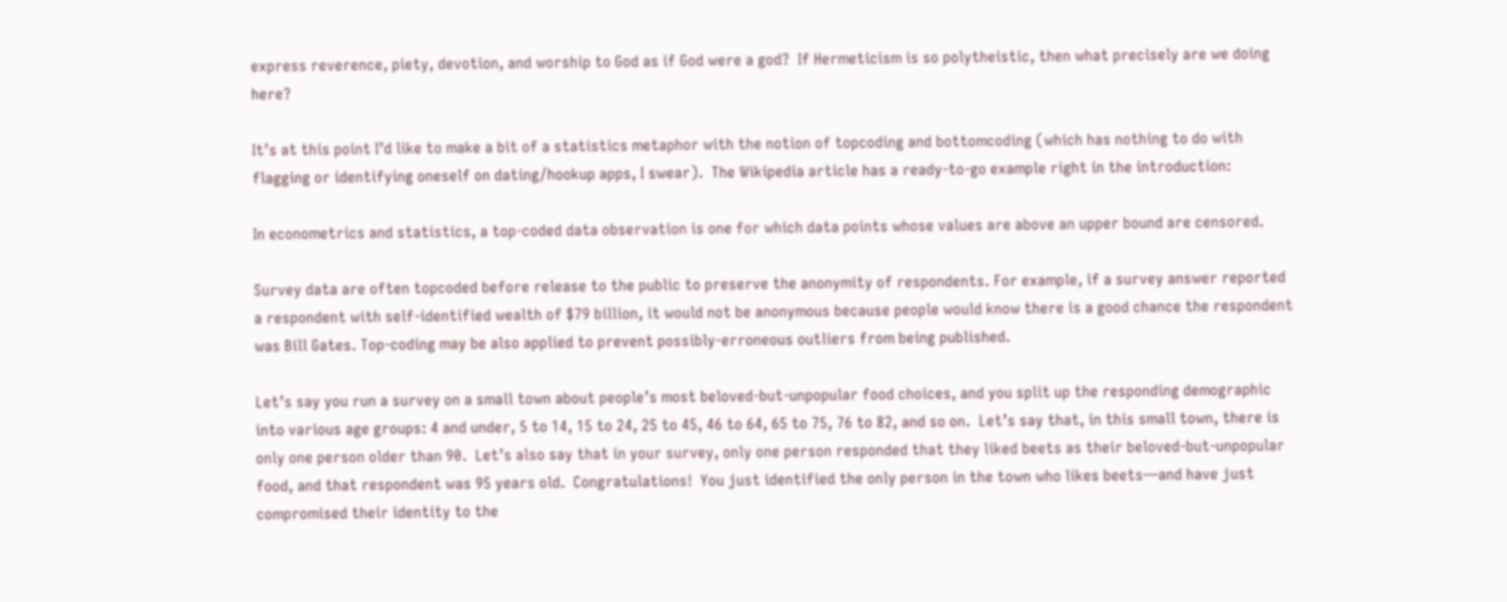express reverence, piety, devotion, and worship to God as if God were a god?  If Hermeticism is so polytheistic, then what precisely are we doing here?

It’s at this point I’d like to make a bit of a statistics metaphor with the notion of topcoding and bottomcoding (which has nothing to do with flagging or identifying oneself on dating/hookup apps, I swear).  The Wikipedia article has a ready-to-go example right in the introduction:

In econometrics and statistics, a top-coded data observation is one for which data points whose values are above an upper bound are censored.

Survey data are often topcoded before release to the public to preserve the anonymity of respondents. For example, if a survey answer reported a respondent with self-identified wealth of $79 billion, it would not be anonymous because people would know there is a good chance the respondent was Bill Gates. Top-coding may be also applied to prevent possibly-erroneous outliers from being published.

Let’s say you run a survey on a small town about people’s most beloved-but-unpopular food choices, and you split up the responding demographic into various age groups: 4 and under, 5 to 14, 15 to 24, 25 to 45, 46 to 64, 65 to 75, 76 to 82, and so on.  Let’s say that, in this small town, there is only one person older than 90.  Let’s also say that in your survey, only one person responded that they liked beets as their beloved-but-unpopular food, and that respondent was 95 years old.  Congratulations!  You just identified the only person in the town who likes beets—and have just compromised their identity to the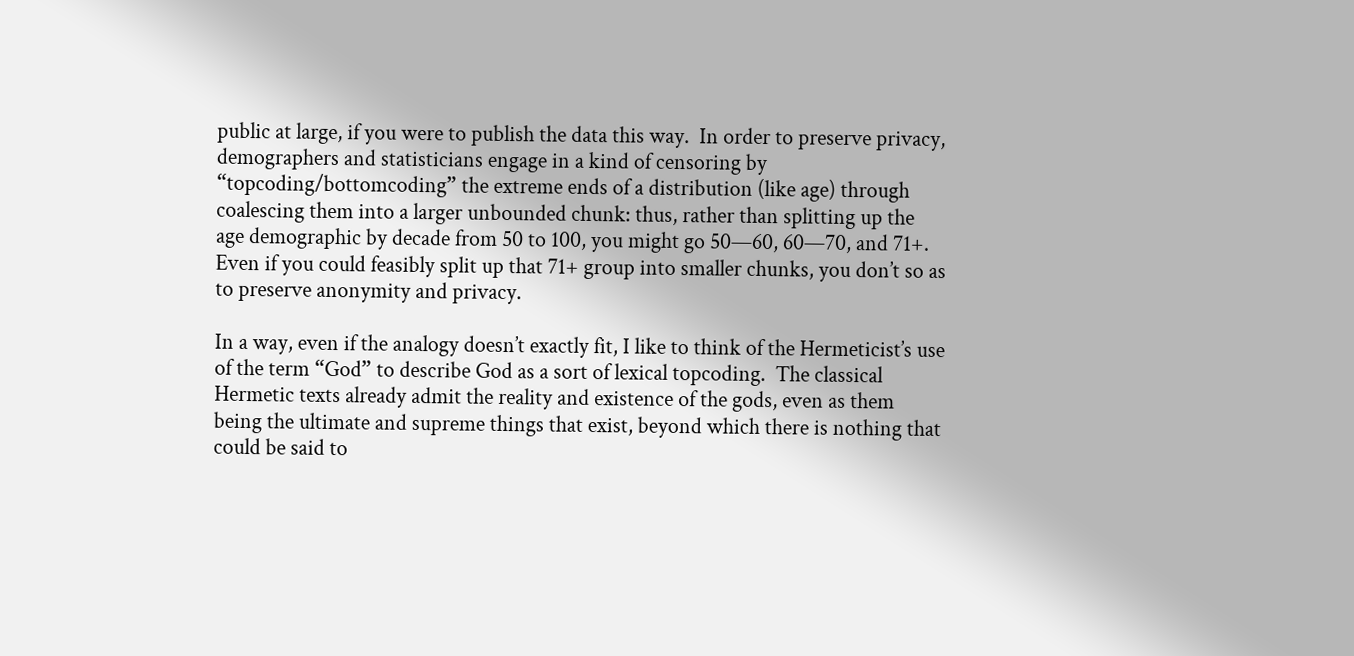public at large, if you were to publish the data this way.  In order to preserve privacy, demographers and statisticians engage in a kind of censoring by “topcoding/bottomcoding” the extreme ends of a distribution (like age) through coalescing them into a larger unbounded chunk: thus, rather than splitting up the age demographic by decade from 50 to 100, you might go 50—60, 60—70, and 71+.  Even if you could feasibly split up that 71+ group into smaller chunks, you don’t so as to preserve anonymity and privacy.

In a way, even if the analogy doesn’t exactly fit, I like to think of the Hermeticist’s use of the term “God” to describe God as a sort of lexical topcoding.  The classical Hermetic texts already admit the reality and existence of the gods, even as them being the ultimate and supreme things that exist, beyond which there is nothing that could be said to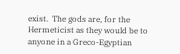exist.  The gods are, for the Hermeticist as they would be to anyone in a Greco-Egyptian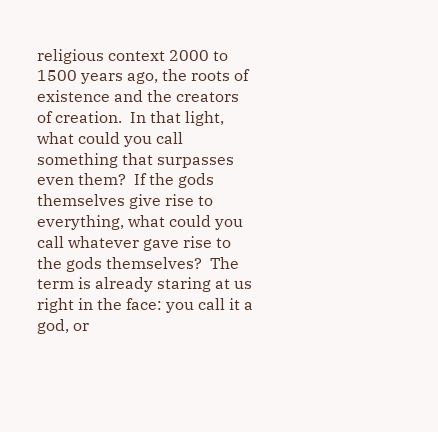religious context 2000 to 1500 years ago, the roots of existence and the creators of creation.  In that light, what could you call something that surpasses even them?  If the gods themselves give rise to everything, what could you call whatever gave rise to the gods themselves?  The term is already staring at us right in the face: you call it a god, or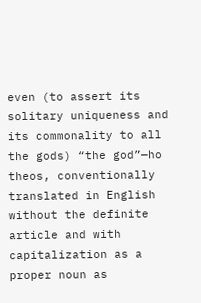even (to assert its solitary uniqueness and its commonality to all the gods) “the god”—ho theos, conventionally translated in English without the definite article and with capitalization as a proper noun as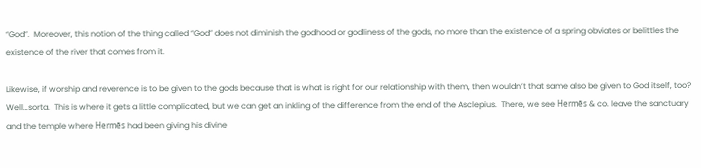“God”.  Moreover, this notion of the thing called “God” does not diminish the godhood or godliness of the gods, no more than the existence of a spring obviates or belittles the existence of the river that comes from it.

Likewise, if worship and reverence is to be given to the gods because that is what is right for our relationship with them, then wouldn’t that same also be given to God itself, too?  Well…sorta.  This is where it gets a little complicated, but we can get an inkling of the difference from the end of the Asclepius.  There, we see Hermēs & co. leave the sanctuary and the temple where Hermēs had been giving his divine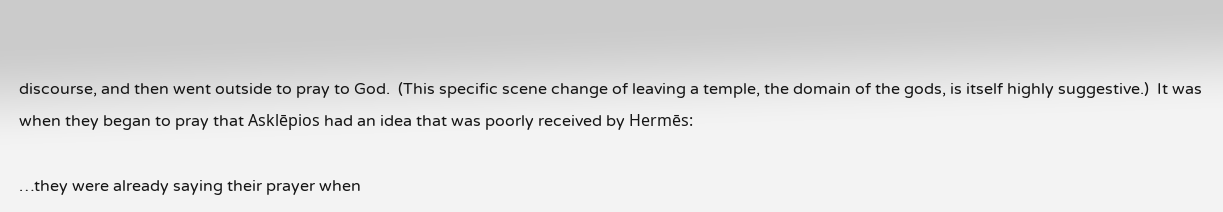discourse, and then went outside to pray to God.  (This specific scene change of leaving a temple, the domain of the gods, is itself highly suggestive.)  It was when they began to pray that Asklēpios had an idea that was poorly received by Hermēs:

…they were already saying their prayer when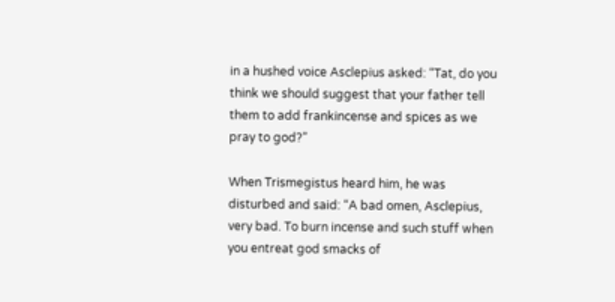in a hushed voice Asclepius asked: “Tat, do you think we should suggest that your father tell them to add frankincense and spices as we pray to god?”

When Trismegistus heard him, he was disturbed and said: “A bad omen, Asclepius, very bad. To burn incense and such stuff when you entreat god smacks of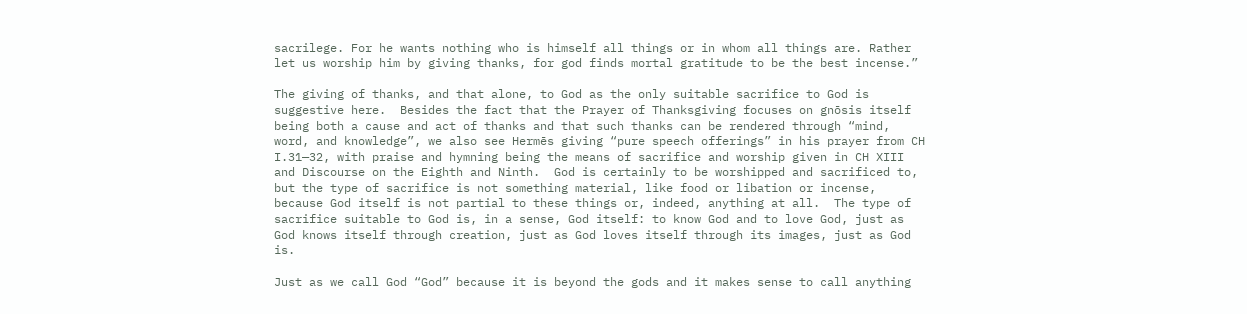sacrilege. For he wants nothing who is himself all things or in whom all things are. Rather let us worship him by giving thanks, for god finds mortal gratitude to be the best incense.”

The giving of thanks, and that alone, to God as the only suitable sacrifice to God is suggestive here.  Besides the fact that the Prayer of Thanksgiving focuses on gnōsis itself being both a cause and act of thanks and that such thanks can be rendered through “mind, word, and knowledge”, we also see Hermēs giving “pure speech offerings” in his prayer from CH I.31—32, with praise and hymning being the means of sacrifice and worship given in CH XIII and Discourse on the Eighth and Ninth.  God is certainly to be worshipped and sacrificed to, but the type of sacrifice is not something material, like food or libation or incense, because God itself is not partial to these things or, indeed, anything at all.  The type of sacrifice suitable to God is, in a sense, God itself: to know God and to love God, just as God knows itself through creation, just as God loves itself through its images, just as God is.

Just as we call God “God” because it is beyond the gods and it makes sense to call anything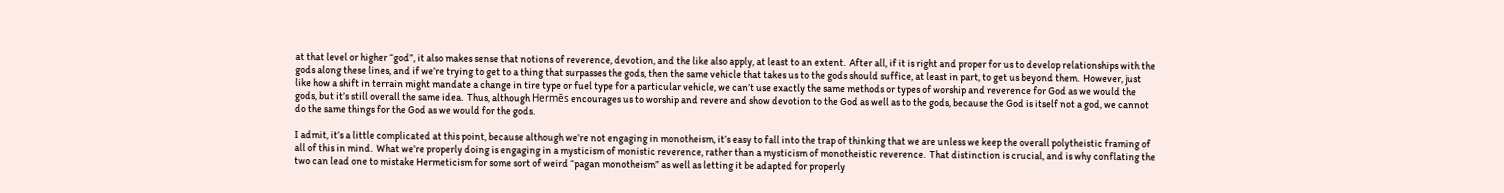at that level or higher “god”, it also makes sense that notions of reverence, devotion, and the like also apply, at least to an extent.  After all, if it is right and proper for us to develop relationships with the gods along these lines, and if we’re trying to get to a thing that surpasses the gods, then the same vehicle that takes us to the gods should suffice, at least in part, to get us beyond them.  However, just like how a shift in terrain might mandate a change in tire type or fuel type for a particular vehicle, we can’t use exactly the same methods or types of worship and reverence for God as we would the gods, but it’s still overall the same idea.  Thus, although Hermēs encourages us to worship and revere and show devotion to the God as well as to the gods, because the God is itself not a god, we cannot do the same things for the God as we would for the gods.

I admit, it’s a little complicated at this point, because although we’re not engaging in monotheism, it’s easy to fall into the trap of thinking that we are unless we keep the overall polytheistic framing of all of this in mind.  What we’re properly doing is engaging in a mysticism of monistic reverence, rather than a mysticism of monotheistic reverence.  That distinction is crucial, and is why conflating the two can lead one to mistake Hermeticism for some sort of weird “pagan monotheism” as well as letting it be adapted for properly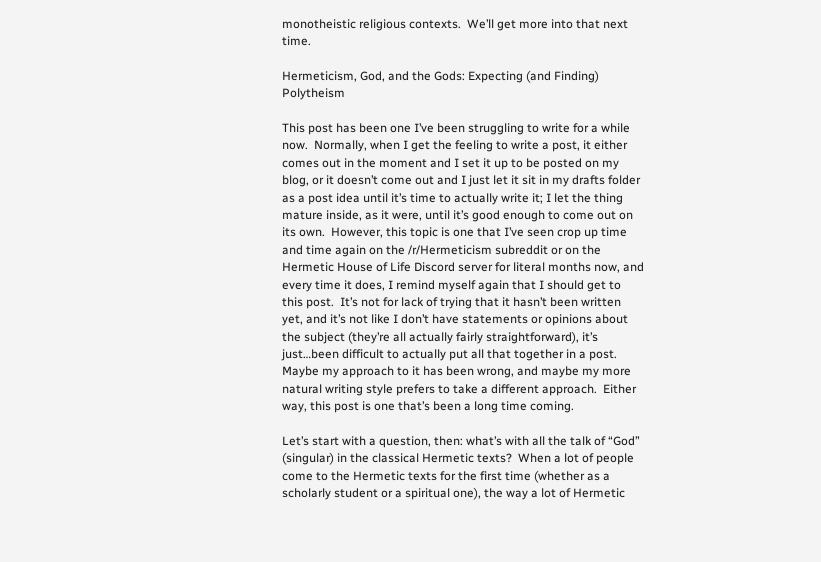monotheistic religious contexts.  We’ll get more into that next time.

Hermeticism, God, and the Gods: Expecting (and Finding) Polytheism

This post has been one I’ve been struggling to write for a while now.  Normally, when I get the feeling to write a post, it either comes out in the moment and I set it up to be posted on my blog, or it doesn’t come out and I just let it sit in my drafts folder as a post idea until it’s time to actually write it; I let the thing mature inside, as it were, until it’s good enough to come out on its own.  However, this topic is one that I’ve seen crop up time and time again on the /r/Hermeticism subreddit or on the Hermetic House of Life Discord server for literal months now, and every time it does, I remind myself again that I should get to this post.  It’s not for lack of trying that it hasn’t been written yet, and it’s not like I don’t have statements or opinions about the subject (they’re all actually fairly straightforward), it’s just…been difficult to actually put all that together in a post.  Maybe my approach to it has been wrong, and maybe my more natural writing style prefers to take a different approach.  Either way, this post is one that’s been a long time coming.

Let’s start with a question, then: what’s with all the talk of “God” (singular) in the classical Hermetic texts?  When a lot of people come to the Hermetic texts for the first time (whether as a scholarly student or a spiritual one), the way a lot of Hermetic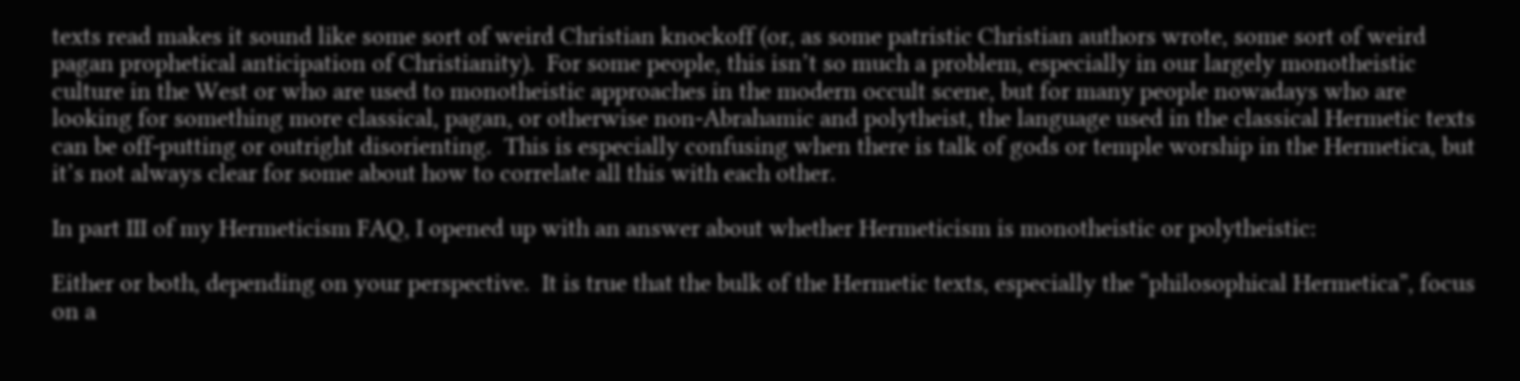texts read makes it sound like some sort of weird Christian knockoff (or, as some patristic Christian authors wrote, some sort of weird pagan prophetical anticipation of Christianity).  For some people, this isn’t so much a problem, especially in our largely monotheistic culture in the West or who are used to monotheistic approaches in the modern occult scene, but for many people nowadays who are looking for something more classical, pagan, or otherwise non-Abrahamic and polytheist, the language used in the classical Hermetic texts can be off-putting or outright disorienting.  This is especially confusing when there is talk of gods or temple worship in the Hermetica, but it’s not always clear for some about how to correlate all this with each other.

In part III of my Hermeticism FAQ, I opened up with an answer about whether Hermeticism is monotheistic or polytheistic:

Either or both, depending on your perspective.  It is true that the bulk of the Hermetic texts, especially the “philosophical Hermetica”, focus on a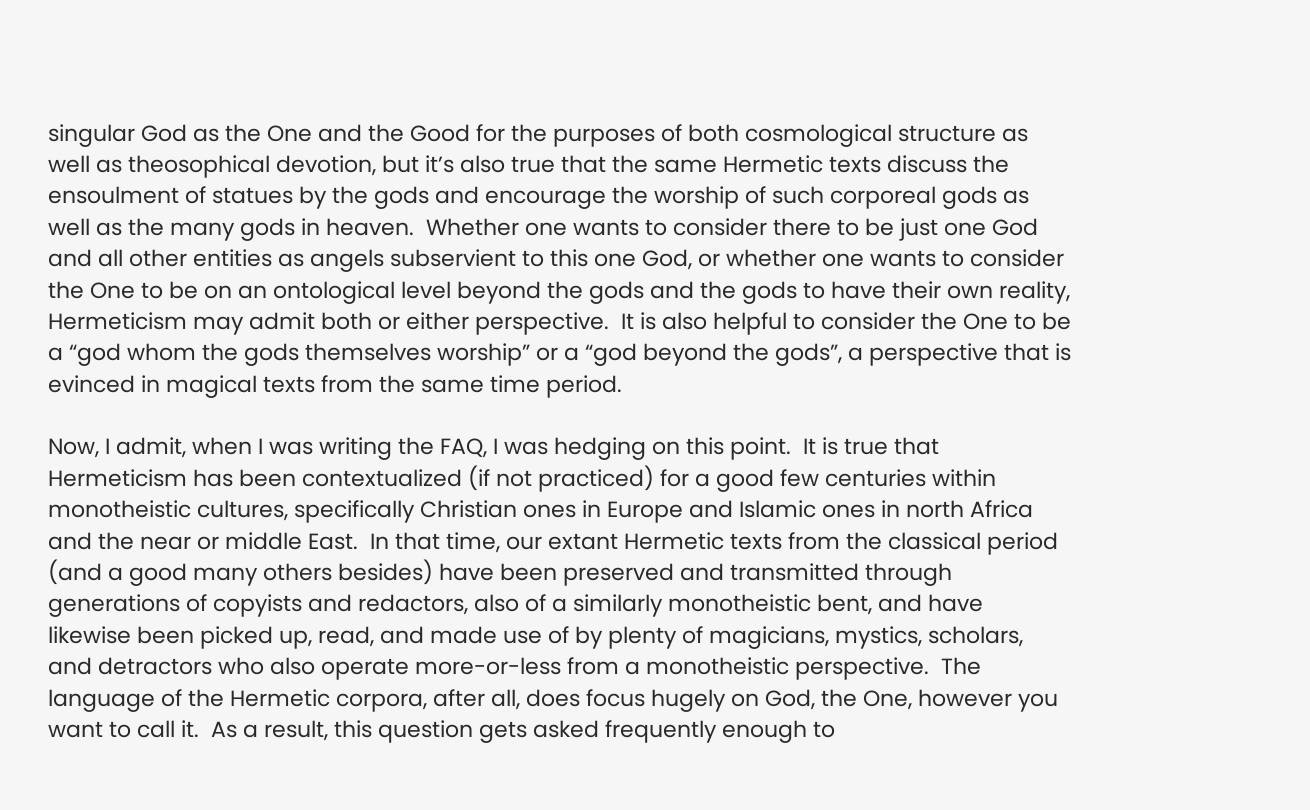singular God as the One and the Good for the purposes of both cosmological structure as well as theosophical devotion, but it’s also true that the same Hermetic texts discuss the ensoulment of statues by the gods and encourage the worship of such corporeal gods as well as the many gods in heaven.  Whether one wants to consider there to be just one God and all other entities as angels subservient to this one God, or whether one wants to consider the One to be on an ontological level beyond the gods and the gods to have their own reality, Hermeticism may admit both or either perspective.  It is also helpful to consider the One to be a “god whom the gods themselves worship” or a “god beyond the gods”, a perspective that is evinced in magical texts from the same time period.

Now, I admit, when I was writing the FAQ, I was hedging on this point.  It is true that Hermeticism has been contextualized (if not practiced) for a good few centuries within monotheistic cultures, specifically Christian ones in Europe and Islamic ones in north Africa and the near or middle East.  In that time, our extant Hermetic texts from the classical period (and a good many others besides) have been preserved and transmitted through generations of copyists and redactors, also of a similarly monotheistic bent, and have likewise been picked up, read, and made use of by plenty of magicians, mystics, scholars, and detractors who also operate more-or-less from a monotheistic perspective.  The language of the Hermetic corpora, after all, does focus hugely on God, the One, however you want to call it.  As a result, this question gets asked frequently enough to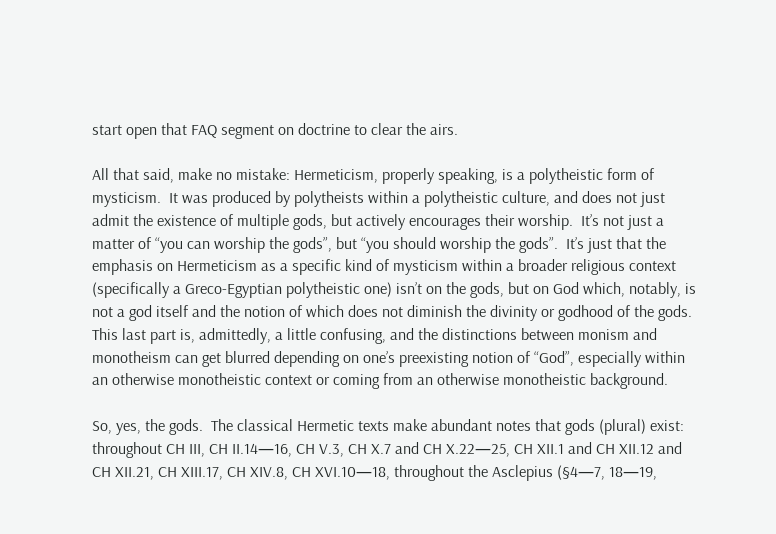start open that FAQ segment on doctrine to clear the airs.

All that said, make no mistake: Hermeticism, properly speaking, is a polytheistic form of mysticism.  It was produced by polytheists within a polytheistic culture, and does not just admit the existence of multiple gods, but actively encourages their worship.  It’s not just a matter of “you can worship the gods”, but “you should worship the gods”.  It’s just that the emphasis on Hermeticism as a specific kind of mysticism within a broader religious context (specifically a Greco-Egyptian polytheistic one) isn’t on the gods, but on God which, notably, is not a god itself and the notion of which does not diminish the divinity or godhood of the gods.  This last part is, admittedly, a little confusing, and the distinctions between monism and monotheism can get blurred depending on one’s preexisting notion of “God”, especially within an otherwise monotheistic context or coming from an otherwise monotheistic background.

So, yes, the gods.  The classical Hermetic texts make abundant notes that gods (plural) exist: throughout CH III, CH II.14—16, CH V.3, CH X.7 and CH X.22—25, CH XII.1 and CH XII.12 and CH XII.21, CH XIII.17, CH XIV.8, CH XVI.10—18, throughout the Asclepius (§4—7, 18—19,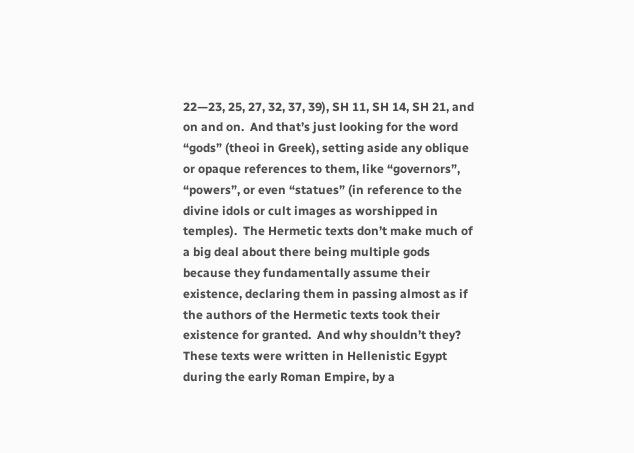22—23, 25, 27, 32, 37, 39), SH 11, SH 14, SH 21, and on and on.  And that’s just looking for the word “gods” (theoi in Greek), setting aside any oblique or opaque references to them, like “governors”, “powers”, or even “statues” (in reference to the divine idols or cult images as worshipped in temples).  The Hermetic texts don’t make much of a big deal about there being multiple gods because they fundamentally assume their existence, declaring them in passing almost as if the authors of the Hermetic texts took their existence for granted.  And why shouldn’t they?  These texts were written in Hellenistic Egypt during the early Roman Empire, by a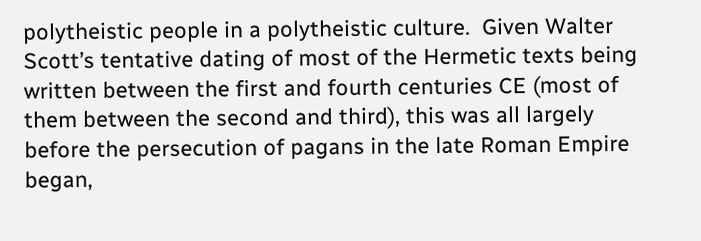polytheistic people in a polytheistic culture.  Given Walter Scott’s tentative dating of most of the Hermetic texts being written between the first and fourth centuries CE (most of them between the second and third), this was all largely before the persecution of pagans in the late Roman Empire began,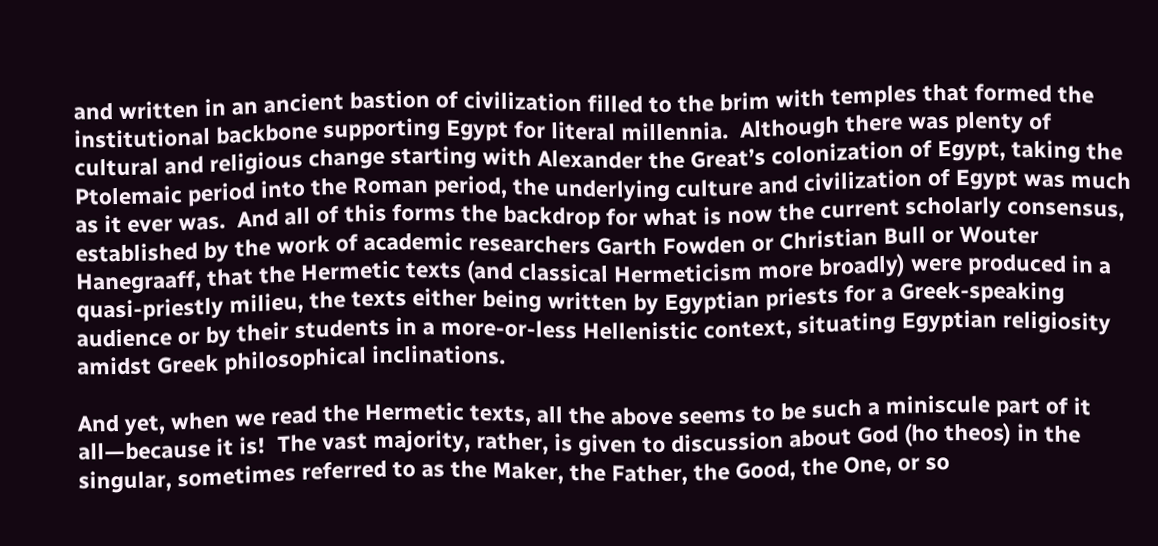and written in an ancient bastion of civilization filled to the brim with temples that formed the institutional backbone supporting Egypt for literal millennia.  Although there was plenty of cultural and religious change starting with Alexander the Great’s colonization of Egypt, taking the Ptolemaic period into the Roman period, the underlying culture and civilization of Egypt was much as it ever was.  And all of this forms the backdrop for what is now the current scholarly consensus, established by the work of academic researchers Garth Fowden or Christian Bull or Wouter Hanegraaff, that the Hermetic texts (and classical Hermeticism more broadly) were produced in a quasi-priestly milieu, the texts either being written by Egyptian priests for a Greek-speaking audience or by their students in a more-or-less Hellenistic context, situating Egyptian religiosity amidst Greek philosophical inclinations.

And yet, when we read the Hermetic texts, all the above seems to be such a miniscule part of it all—because it is!  The vast majority, rather, is given to discussion about God (ho theos) in the singular, sometimes referred to as the Maker, the Father, the Good, the One, or so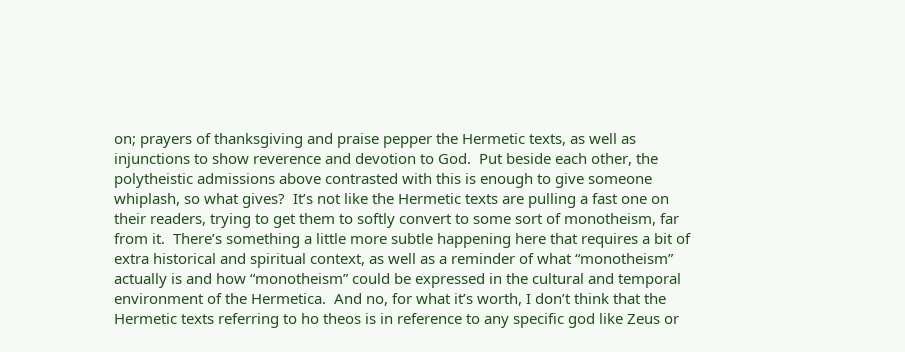on; prayers of thanksgiving and praise pepper the Hermetic texts, as well as injunctions to show reverence and devotion to God.  Put beside each other, the polytheistic admissions above contrasted with this is enough to give someone whiplash, so what gives?  It’s not like the Hermetic texts are pulling a fast one on their readers, trying to get them to softly convert to some sort of monotheism, far from it.  There’s something a little more subtle happening here that requires a bit of extra historical and spiritual context, as well as a reminder of what “monotheism” actually is and how “monotheism” could be expressed in the cultural and temporal environment of the Hermetica.  And no, for what it’s worth, I don’t think that the Hermetic texts referring to ho theos is in reference to any specific god like Zeus or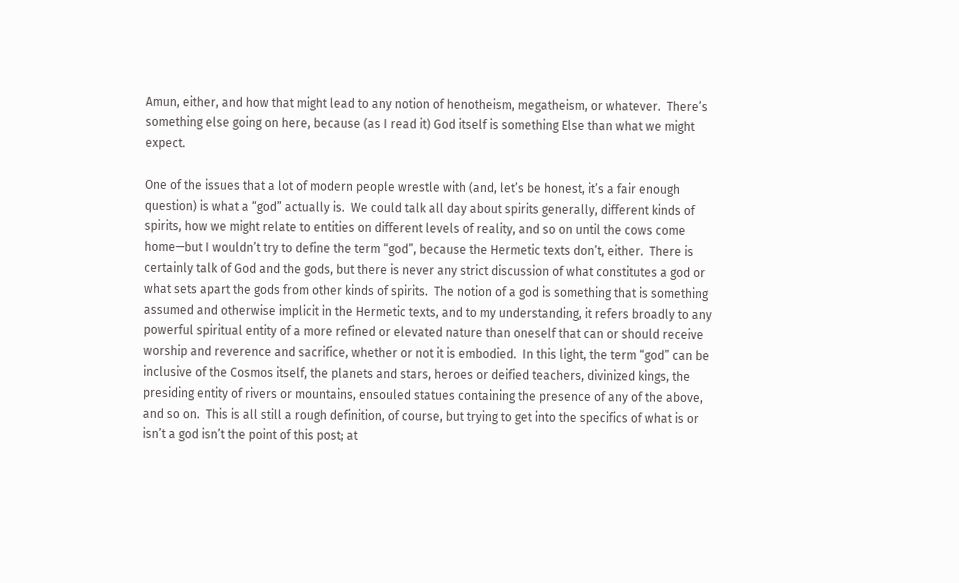Amun, either, and how that might lead to any notion of henotheism, megatheism, or whatever.  There’s something else going on here, because (as I read it) God itself is something Else than what we might expect.

One of the issues that a lot of modern people wrestle with (and, let’s be honest, it’s a fair enough question) is what a “god” actually is.  We could talk all day about spirits generally, different kinds of spirits, how we might relate to entities on different levels of reality, and so on until the cows come home—but I wouldn’t try to define the term “god”, because the Hermetic texts don’t, either.  There is certainly talk of God and the gods, but there is never any strict discussion of what constitutes a god or what sets apart the gods from other kinds of spirits.  The notion of a god is something that is something assumed and otherwise implicit in the Hermetic texts, and to my understanding, it refers broadly to any powerful spiritual entity of a more refined or elevated nature than oneself that can or should receive worship and reverence and sacrifice, whether or not it is embodied.  In this light, the term “god” can be inclusive of the Cosmos itself, the planets and stars, heroes or deified teachers, divinized kings, the presiding entity of rivers or mountains, ensouled statues containing the presence of any of the above, and so on.  This is all still a rough definition, of course, but trying to get into the specifics of what is or isn’t a god isn’t the point of this post; at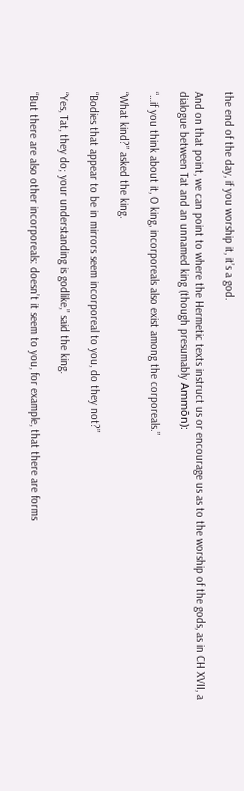the end of the day, if you worship it, it’s a god.

And on that point, we can point to where the Hermetic texts instruct us or encourage us as to the worship of the gods, as in CH XVII, a dialogue between Tat and an unnamed king (though presumably Ammōn):

“…if you think about it, O king, incorporeals also exist among the corporeals.”

“What kind?” asked the king.

“Bodies that appear to be in mirrors seem incorporeal to you, do they not?”

“Yes, Tat, they do; your understanding is godlike,” said the king.

“But there are also other incorporeals: doesn’t it seem to you, for example, that there are forms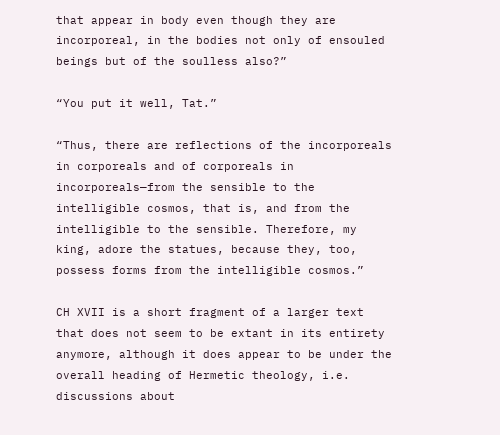that appear in body even though they are incorporeal, in the bodies not only of ensouled beings but of the soulless also?”

“You put it well, Tat.”

“Thus, there are reflections of the incorporeals in corporeals and of corporeals in incorporeals—from the sensible to the intelligible cosmos, that is, and from the intelligible to the sensible. Therefore, my king, adore the statues, because they, too, possess forms from the intelligible cosmos.”

CH XVII is a short fragment of a larger text that does not seem to be extant in its entirety anymore, although it does appear to be under the overall heading of Hermetic theology, i.e. discussions about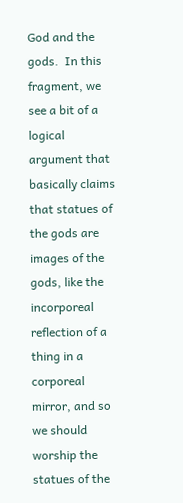God and the gods.  In this fragment, we see a bit of a logical argument that basically claims that statues of the gods are images of the gods, like the incorporeal reflection of a thing in a corporeal mirror, and so we should worship the statues of the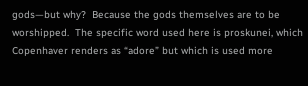gods—but why?  Because the gods themselves are to be worshipped.  The specific word used here is proskunei, which Copenhaver renders as “adore” but which is used more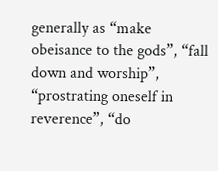generally as “make obeisance to the gods”, “fall down and worship”, “prostrating oneself in reverence”, “do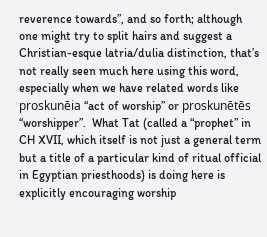reverence towards”, and so forth; although one might try to split hairs and suggest a Christian-esque latria/dulia distinction, that’s not really seen much here using this word, especially when we have related words like proskunēia “act of worship” or proskunētēs “worshipper”.  What Tat (called a “prophet” in CH XVII, which itself is not just a general term but a title of a particular kind of ritual official in Egyptian priesthoods) is doing here is explicitly encouraging worship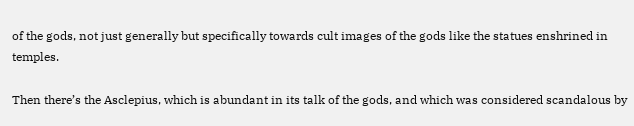of the gods, not just generally but specifically towards cult images of the gods like the statues enshrined in temples.

Then there’s the Asclepius, which is abundant in its talk of the gods, and which was considered scandalous by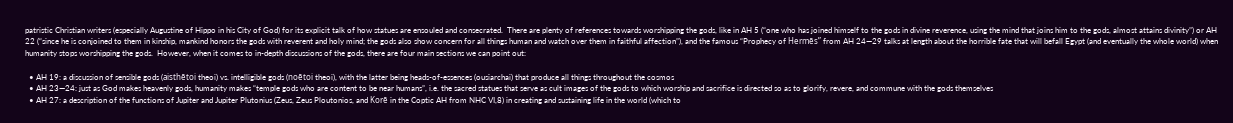patristic Christian writers (especially Augustine of Hippo in his City of God) for its explicit talk of how statues are ensouled and consecrated.  There are plenty of references towards worshipping the gods, like in AH 5 (“one who has joined himself to the gods in divine reverence, using the mind that joins him to the gods, almost attains divinity”) or AH 22 (“since he is conjoined to them in kinship, mankind honors the gods with reverent and holy mind; the gods also show concern for all things human and watch over them in faithful affection”), and the famous “Prophecy of Hermēs” from AH 24—29 talks at length about the horrible fate that will befall Egypt (and eventually the whole world) when humanity stops worshipping the gods.  However, when it comes to in-depth discussions of the gods, there are four main sections we can point out:

  • AH 19: a discussion of sensible gods (aisthētoi theoi) vs. intelligible gods (noētoi theoi), with the latter being heads-of-essences (ousiarchai) that produce all things throughout the cosmos
  • AH 23—24: just as God makes heavenly gods, humanity makes “temple gods who are content to be near humans”, i.e. the sacred statues that serve as cult images of the gods to which worship and sacrifice is directed so as to glorify, revere, and commune with the gods themselves
  • AH 27: a description of the functions of Jupiter and Jupiter Plutonius (Zeus, Zeus Ploutonios, and Korē in the Coptic AH from NHC VI,8) in creating and sustaining life in the world (which to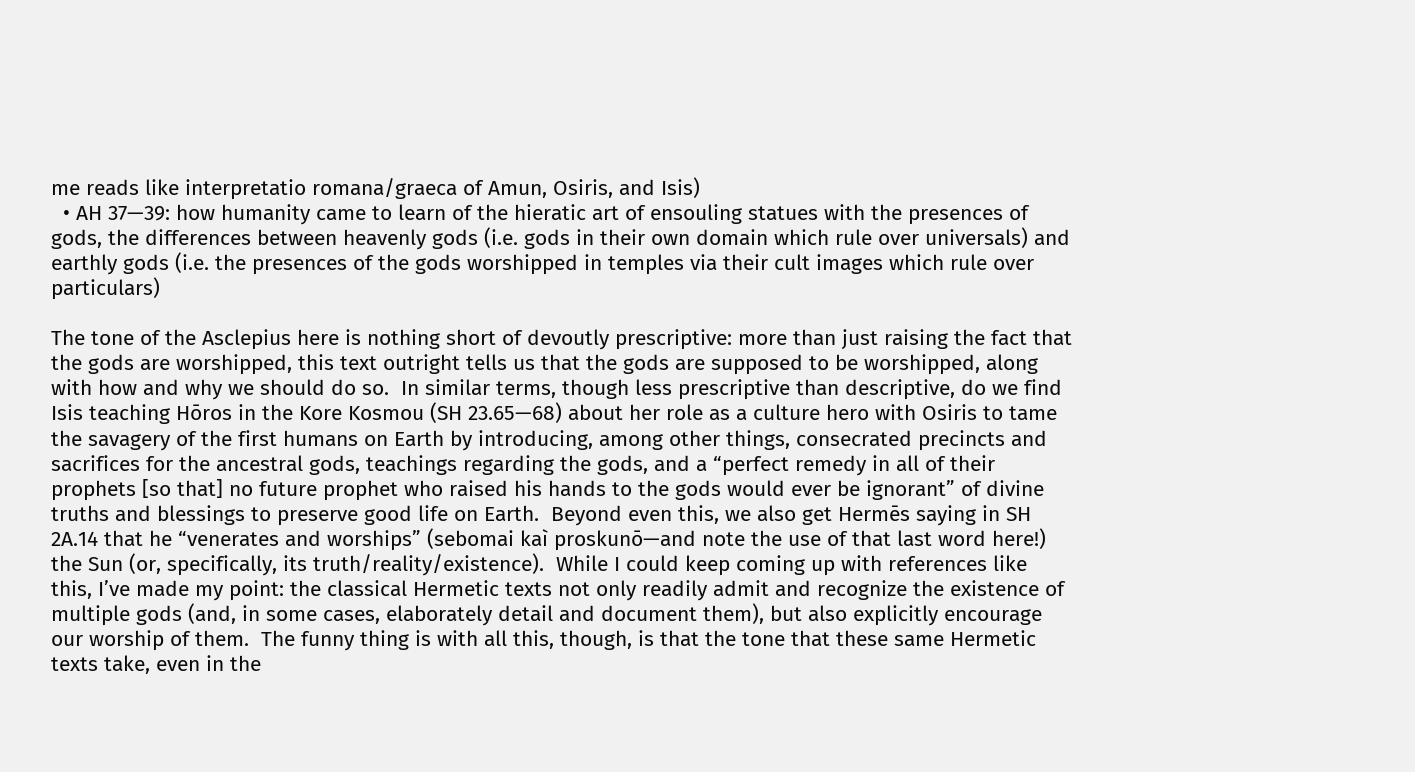me reads like interpretatio romana/graeca of Amun, Osiris, and Isis)
  • AH 37—39: how humanity came to learn of the hieratic art of ensouling statues with the presences of gods, the differences between heavenly gods (i.e. gods in their own domain which rule over universals) and earthly gods (i.e. the presences of the gods worshipped in temples via their cult images which rule over particulars)

The tone of the Asclepius here is nothing short of devoutly prescriptive: more than just raising the fact that the gods are worshipped, this text outright tells us that the gods are supposed to be worshipped, along with how and why we should do so.  In similar terms, though less prescriptive than descriptive, do we find Isis teaching Hōros in the Kore Kosmou (SH 23.65—68) about her role as a culture hero with Osiris to tame the savagery of the first humans on Earth by introducing, among other things, consecrated precincts and sacrifices for the ancestral gods, teachings regarding the gods, and a “perfect remedy in all of their prophets [so that] no future prophet who raised his hands to the gods would ever be ignorant” of divine truths and blessings to preserve good life on Earth.  Beyond even this, we also get Hermēs saying in SH 2A.14 that he “venerates and worships” (sebomai kaì proskunō—and note the use of that last word here!) the Sun (or, specifically, its truth/reality/existence).  While I could keep coming up with references like this, I’ve made my point: the classical Hermetic texts not only readily admit and recognize the existence of multiple gods (and, in some cases, elaborately detail and document them), but also explicitly encourage our worship of them.  The funny thing is with all this, though, is that the tone that these same Hermetic texts take, even in the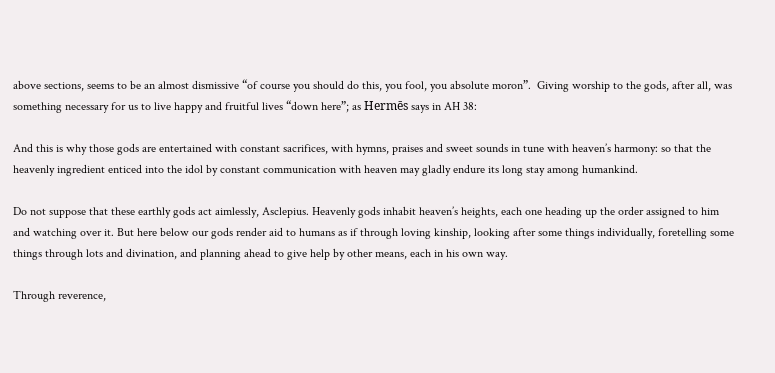above sections, seems to be an almost dismissive “of course you should do this, you fool, you absolute moron”.  Giving worship to the gods, after all, was something necessary for us to live happy and fruitful lives “down here”; as Hermēs says in AH 38:

And this is why those gods are entertained with constant sacrifices, with hymns, praises and sweet sounds in tune with heaven’s harmony: so that the heavenly ingredient enticed into the idol by constant communication with heaven may gladly endure its long stay among humankind.

Do not suppose that these earthly gods act aimlessly, Asclepius. Heavenly gods inhabit heaven’s heights, each one heading up the order assigned to him and watching over it. But here below our gods render aid to humans as if through loving kinship, looking after some things individually, foretelling some things through lots and divination, and planning ahead to give help by other means, each in his own way.

Through reverence,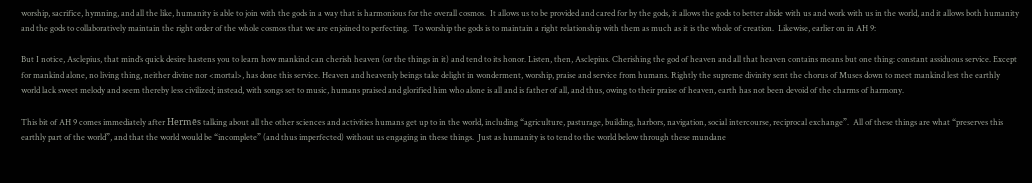worship, sacrifice, hymning, and all the like, humanity is able to join with the gods in a way that is harmonious for the overall cosmos.  It allows us to be provided and cared for by the gods, it allows the gods to better abide with us and work with us in the world, and it allows both humanity and the gods to collaboratively maintain the right order of the whole cosmos that we are enjoined to perfecting.  To worship the gods is to maintain a right relationship with them as much as it is the whole of creation.  Likewise, earlier on in AH 9:

But I notice, Asclepius, that mind’s quick desire hastens you to learn how mankind can cherish heaven (or the things in it) and tend to its honor. Listen, then, Asclepius. Cherishing the god of heaven and all that heaven contains means but one thing: constant assiduous service. Except for mankind alone, no living thing, neither divine nor <mortal>, has done this service. Heaven and heavenly beings take delight in wonderment, worship, praise and service from humans. Rightly the supreme divinity sent the chorus of Muses down to meet mankind lest the earthly world lack sweet melody and seem thereby less civilized; instead, with songs set to music, humans praised and glorified him who alone is all and is father of all, and thus, owing to their praise of heaven, earth has not been devoid of the charms of harmony.

This bit of AH 9 comes immediately after Hermēs talking about all the other sciences and activities humans get up to in the world, including “agriculture, pasturage, building, harbors, navigation, social intercourse, reciprocal exchange”.  All of these things are what “preserves this earthly part of the world”, and that the world would be “incomplete” (and thus imperfected) without us engaging in these things.  Just as humanity is to tend to the world below through these mundane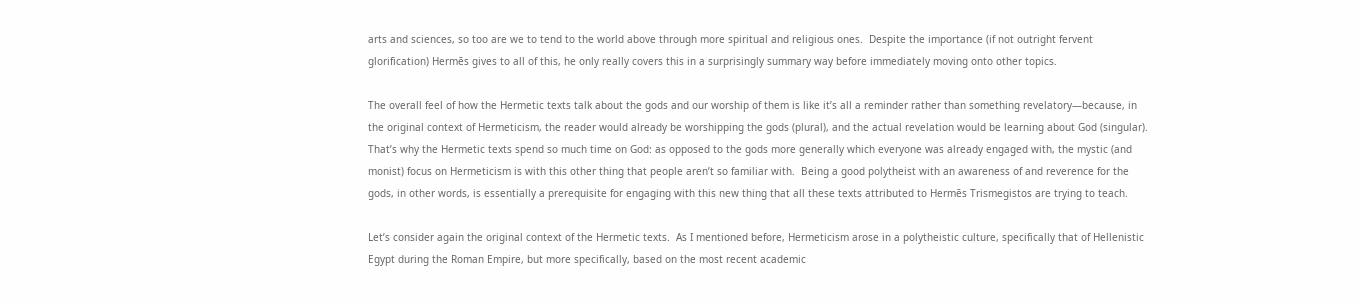arts and sciences, so too are we to tend to the world above through more spiritual and religious ones.  Despite the importance (if not outright fervent glorification) Hermēs gives to all of this, he only really covers this in a surprisingly summary way before immediately moving onto other topics.

The overall feel of how the Hermetic texts talk about the gods and our worship of them is like it’s all a reminder rather than something revelatory—because, in the original context of Hermeticism, the reader would already be worshipping the gods (plural), and the actual revelation would be learning about God (singular).  That’s why the Hermetic texts spend so much time on God: as opposed to the gods more generally which everyone was already engaged with, the mystic (and monist) focus on Hermeticism is with this other thing that people aren’t so familiar with.  Being a good polytheist with an awareness of and reverence for the gods, in other words, is essentially a prerequisite for engaging with this new thing that all these texts attributed to Hermēs Trismegistos are trying to teach.

Let’s consider again the original context of the Hermetic texts.  As I mentioned before, Hermeticism arose in a polytheistic culture, specifically that of Hellenistic Egypt during the Roman Empire, but more specifically, based on the most recent academic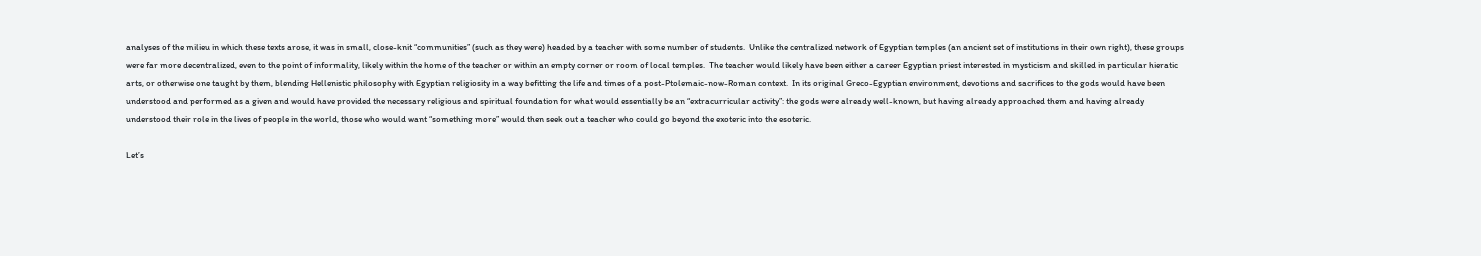analyses of the milieu in which these texts arose, it was in small, close-knit “communities” (such as they were) headed by a teacher with some number of students.  Unlike the centralized network of Egyptian temples (an ancient set of institutions in their own right), these groups were far more decentralized, even to the point of informality, likely within the home of the teacher or within an empty corner or room of local temples.  The teacher would likely have been either a career Egyptian priest interested in mysticism and skilled in particular hieratic arts, or otherwise one taught by them, blending Hellenistic philosophy with Egyptian religiosity in a way befitting the life and times of a post-Ptolemaic-now-Roman context.  In its original Greco-Egyptian environment, devotions and sacrifices to the gods would have been understood and performed as a given and would have provided the necessary religious and spiritual foundation for what would essentially be an “extracurricular activity”: the gods were already well-known, but having already approached them and having already understood their role in the lives of people in the world, those who would want “something more” would then seek out a teacher who could go beyond the exoteric into the esoteric.

Let’s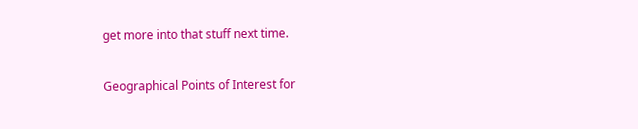get more into that stuff next time.

Geographical Points of Interest for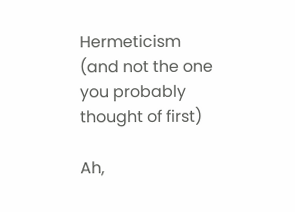Hermeticism (and not the one you probably thought of first)

Ah,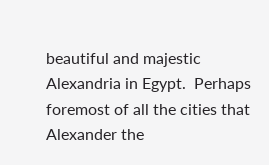beautiful and majestic Alexandria in Egypt.  Perhaps foremost of all the cities that Alexander the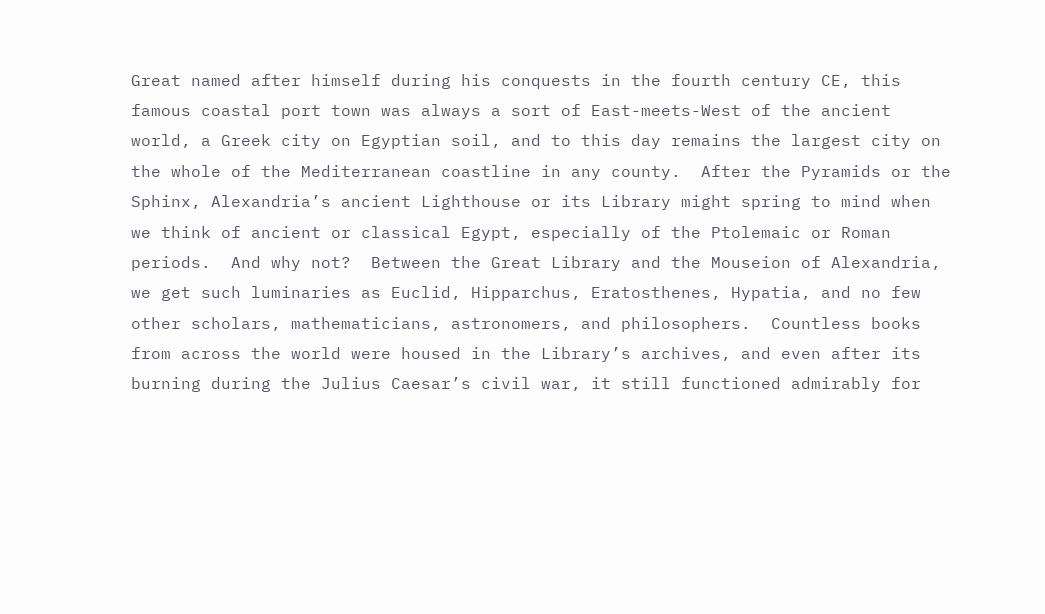Great named after himself during his conquests in the fourth century CE, this famous coastal port town was always a sort of East-meets-West of the ancient world, a Greek city on Egyptian soil, and to this day remains the largest city on the whole of the Mediterranean coastline in any county.  After the Pyramids or the Sphinx, Alexandria’s ancient Lighthouse or its Library might spring to mind when we think of ancient or classical Egypt, especially of the Ptolemaic or Roman periods.  And why not?  Between the Great Library and the Mouseion of Alexandria, we get such luminaries as Euclid, Hipparchus, Eratosthenes, Hypatia, and no few other scholars, mathematicians, astronomers, and philosophers.  Countless books from across the world were housed in the Library’s archives, and even after its burning during the Julius Caesar’s civil war, it still functioned admirably for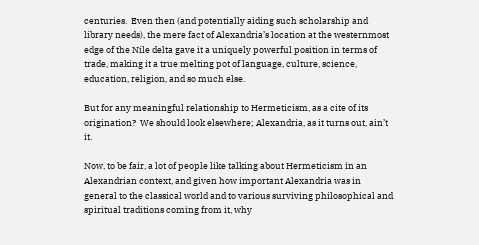centuries.  Even then (and potentially aiding such scholarship and library needs), the mere fact of Alexandria’s location at the westernmost edge of the Nile delta gave it a uniquely powerful position in terms of trade, making it a true melting pot of language, culture, science, education, religion, and so much else.

But for any meaningful relationship to Hermeticism, as a cite of its origination?  We should look elsewhere; Alexandria, as it turns out, ain’t it.

Now, to be fair, a lot of people like talking about Hermeticism in an Alexandrian context, and given how important Alexandria was in general to the classical world and to various surviving philosophical and spiritual traditions coming from it, why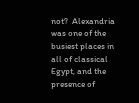not?  Alexandria was one of the busiest places in all of classical Egypt, and the presence of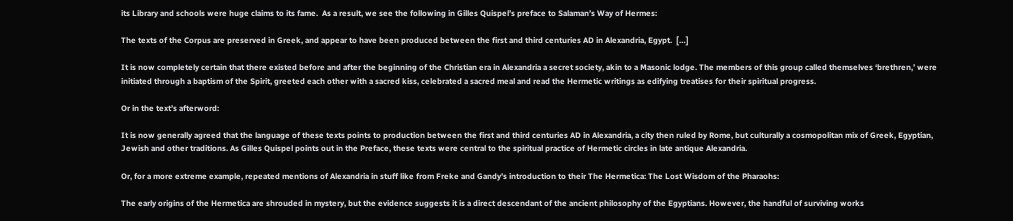its Library and schools were huge claims to its fame.  As a result, we see the following in Gilles Quispel’s preface to Salaman’s Way of Hermes:

The texts of the Corpus are preserved in Greek, and appear to have been produced between the first and third centuries AD in Alexandria, Egypt.  […]

It is now completely certain that there existed before and after the beginning of the Christian era in Alexandria a secret society, akin to a Masonic lodge. The members of this group called themselves ‘brethren,’ were initiated through a baptism of the Spirit, greeted each other with a sacred kiss, celebrated a sacred meal and read the Hermetic writings as edifying treatises for their spiritual progress.

Or in the text’s afterword:

It is now generally agreed that the language of these texts points to production between the first and third centuries AD in Alexandria, a city then ruled by Rome, but culturally a cosmopolitan mix of Greek, Egyptian, Jewish and other traditions. As Gilles Quispel points out in the Preface, these texts were central to the spiritual practice of Hermetic circles in late antique Alexandria.

Or, for a more extreme example, repeated mentions of Alexandria in stuff like from Freke and Gandy’s introduction to their The Hermetica: The Lost Wisdom of the Pharaohs:

The early origins of the Hermetica are shrouded in mystery, but the evidence suggests it is a direct descendant of the ancient philosophy of the Egyptians. However, the handful of surviving works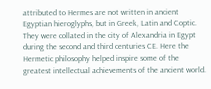attributed to Hermes are not written in ancient Egyptian hieroglyphs, but in Greek, Latin and Coptic. They were collated in the city of Alexandria in Egypt during the second and third centuries CE. Here the Hermetic philosophy helped inspire some of the greatest intellectual achievements of the ancient world.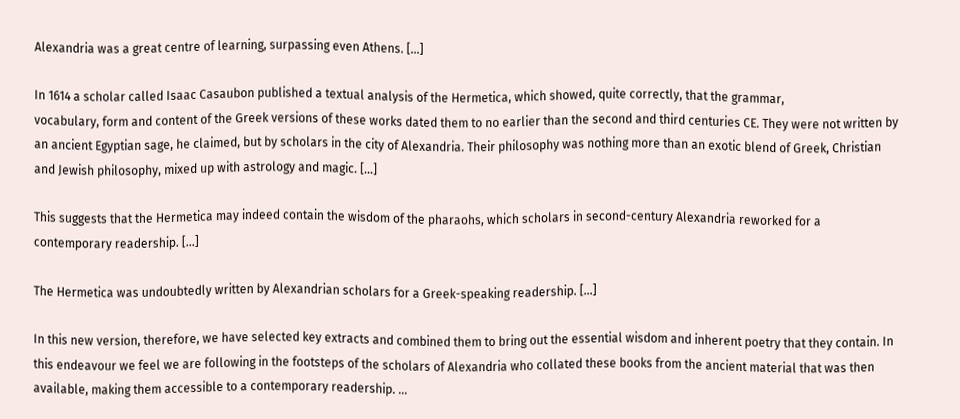Alexandria was a great centre of learning, surpassing even Athens. […]

In 1614 a scholar called Isaac Casaubon published a textual analysis of the Hermetica, which showed, quite correctly, that the grammar,
vocabulary, form and content of the Greek versions of these works dated them to no earlier than the second and third centuries CE. They were not written by an ancient Egyptian sage, he claimed, but by scholars in the city of Alexandria. Their philosophy was nothing more than an exotic blend of Greek, Christian and Jewish philosophy, mixed up with astrology and magic. […]

This suggests that the Hermetica may indeed contain the wisdom of the pharaohs, which scholars in second-century Alexandria reworked for a contemporary readership. […]

The Hermetica was undoubtedly written by Alexandrian scholars for a Greek-speaking readership. […]

In this new version, therefore, we have selected key extracts and combined them to bring out the essential wisdom and inherent poetry that they contain. In this endeavour we feel we are following in the footsteps of the scholars of Alexandria who collated these books from the ancient material that was then available, making them accessible to a contemporary readership. …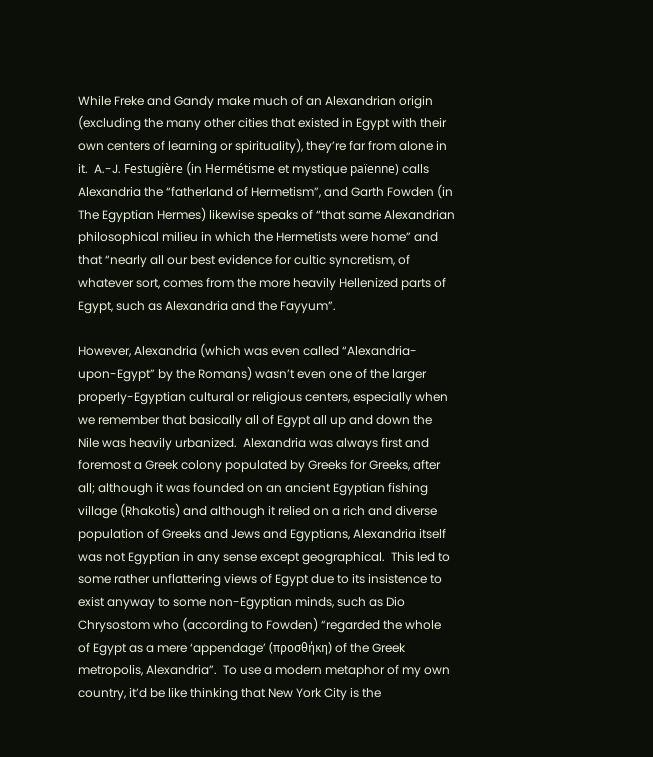While Freke and Gandy make much of an Alexandrian origin (excluding the many other cities that existed in Egypt with their own centers of learning or spirituality), they’re far from alone in it.  A.-J. Festugière (in Hermétisme et mystique païenne) calls Alexandria the “fatherland of Hermetism”, and Garth Fowden (in The Egyptian Hermes) likewise speaks of “that same Alexandrian philosophical milieu in which the Hermetists were home” and that “nearly all our best evidence for cultic syncretism, of whatever sort, comes from the more heavily Hellenized parts of Egypt, such as Alexandria and the Fayyum”.

However, Alexandria (which was even called “Alexandria-upon-Egypt” by the Romans) wasn’t even one of the larger properly-Egyptian cultural or religious centers, especially when we remember that basically all of Egypt all up and down the Nile was heavily urbanized.  Alexandria was always first and foremost a Greek colony populated by Greeks for Greeks, after all; although it was founded on an ancient Egyptian fishing village (Rhakotis) and although it relied on a rich and diverse population of Greeks and Jews and Egyptians, Alexandria itself was not Egyptian in any sense except geographical.  This led to some rather unflattering views of Egypt due to its insistence to exist anyway to some non-Egyptian minds, such as Dio Chrysostom who (according to Fowden) “regarded the whole of Egypt as a mere ‘appendage’ (προσθήκη) of the Greek metropolis, Alexandria”.  To use a modern metaphor of my own country, it’d be like thinking that New York City is the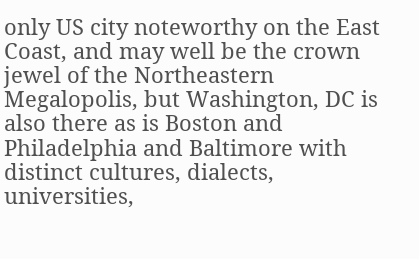only US city noteworthy on the East Coast, and may well be the crown jewel of the Northeastern Megalopolis, but Washington, DC is also there as is Boston and Philadelphia and Baltimore with distinct cultures, dialects, universities,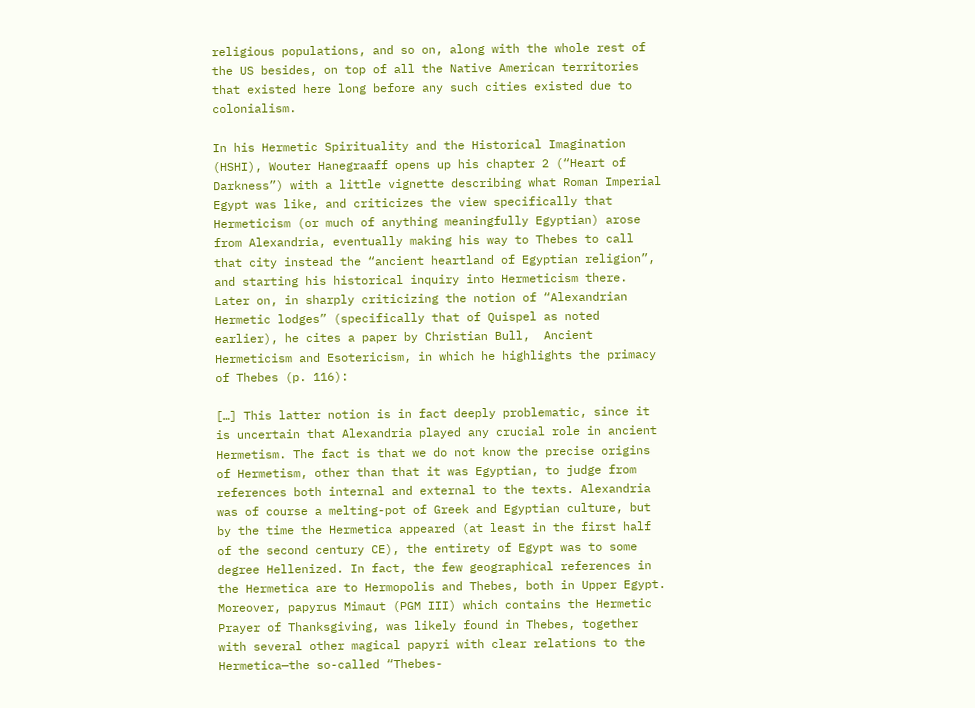religious populations, and so on, along with the whole rest of the US besides, on top of all the Native American territories that existed here long before any such cities existed due to colonialism.

In his Hermetic Spirituality and the Historical Imagination (HSHI), Wouter Hanegraaff opens up his chapter 2 (“Heart of Darkness”) with a little vignette describing what Roman Imperial Egypt was like, and criticizes the view specifically that Hermeticism (or much of anything meaningfully Egyptian) arose from Alexandria, eventually making his way to Thebes to call that city instead the “ancient heartland of Egyptian religion”, and starting his historical inquiry into Hermeticism there.  Later on, in sharply criticizing the notion of “Alexandrian Hermetic lodges” (specifically that of Quispel as noted earlier), he cites a paper by Christian Bull,  Ancient Hermeticism and Esotericism, in which he highlights the primacy of Thebes (p. 116):

[…] This latter notion is in fact deeply problematic, since it is uncertain that Alexandria played any crucial role in ancient Hermetism. The fact is that we do not know the precise origins of Hermetism, other than that it was Egyptian, to judge from references both internal and external to the texts. Alexandria was of course a melting-pot of Greek and Egyptian culture, but by the time the Hermetica appeared (at least in the first half of the second century CE), the entirety of Egypt was to some degree Hellenized. In fact, the few geographical references in the Hermetica are to Hermopolis and Thebes, both in Upper Egypt. Moreover, papyrus Mimaut (PGM III) which contains the Hermetic Prayer of Thanksgiving, was likely found in Thebes, together with several other magical papyri with clear relations to the Hermetica—the so-called “Thebes-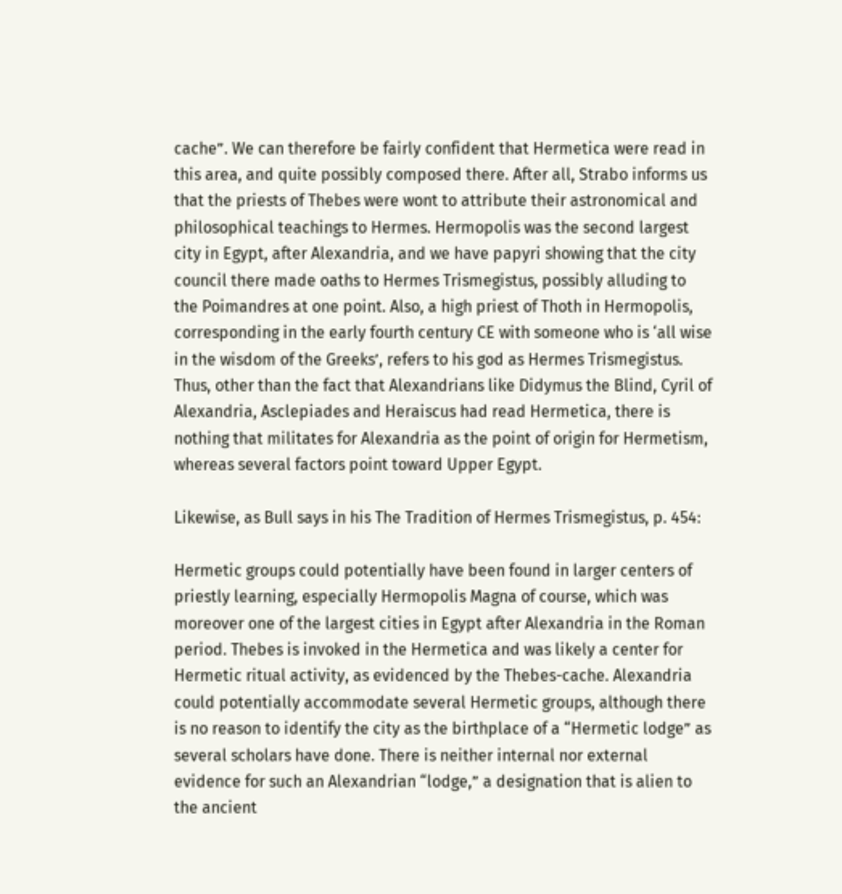cache”. We can therefore be fairly confident that Hermetica were read in this area, and quite possibly composed there. After all, Strabo informs us that the priests of Thebes were wont to attribute their astronomical and philosophical teachings to Hermes. Hermopolis was the second largest city in Egypt, after Alexandria, and we have papyri showing that the city council there made oaths to Hermes Trismegistus, possibly alluding to the Poimandres at one point. Also, a high priest of Thoth in Hermopolis, corresponding in the early fourth century CE with someone who is ‘all wise in the wisdom of the Greeks’, refers to his god as Hermes Trismegistus. Thus, other than the fact that Alexandrians like Didymus the Blind, Cyril of Alexandria, Asclepiades and Heraiscus had read Hermetica, there is nothing that militates for Alexandria as the point of origin for Hermetism, whereas several factors point toward Upper Egypt.

Likewise, as Bull says in his The Tradition of Hermes Trismegistus, p. 454:

Hermetic groups could potentially have been found in larger centers of priestly learning, especially Hermopolis Magna of course, which was moreover one of the largest cities in Egypt after Alexandria in the Roman period. Thebes is invoked in the Hermetica and was likely a center for Hermetic ritual activity, as evidenced by the Thebes-cache. Alexandria could potentially accommodate several Hermetic groups, although there is no reason to identify the city as the birthplace of a “Hermetic lodge” as several scholars have done. There is neither internal nor external evidence for such an Alexandrian “lodge,” a designation that is alien to the ancient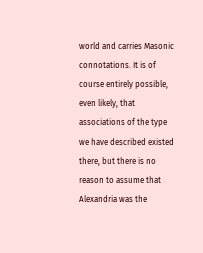world and carries Masonic connotations. It is of course entirely possible, even likely, that associations of the type we have described existed there, but there is no reason to assume that Alexandria was the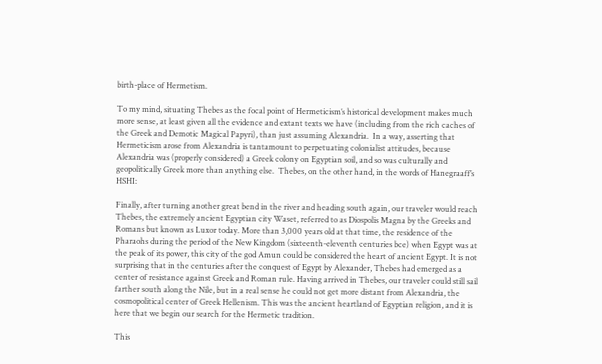birth-place of Hermetism.

To my mind, situating Thebes as the focal point of Hermeticism’s historical development makes much more sense, at least given all the evidence and extant texts we have (including from the rich caches of the Greek and Demotic Magical Papyri), than just assuming Alexandria.  In a way, asserting that Hermeticism arose from Alexandria is tantamount to perpetuating colonialist attitudes, because Alexandria was (properly considered) a Greek colony on Egyptian soil, and so was culturally and geopolitically Greek more than anything else.  Thebes, on the other hand, in the words of Hanegraaff’s HSHI:

Finally, after turning another great bend in the river and heading south again, our traveler would reach Thebes, the extremely ancient Egyptian city Waset, referred to as Diospolis Magna by the Greeks and Romans but known as Luxor today. More than 3,000 years old at that time, the residence of the Pharaohs during the period of the New Kingdom (sixteenth-eleventh centuries bce) when Egypt was at the peak of its power, this city of the god Amun could be considered the heart of ancient Egypt. It is not surprising that in the centuries after the conquest of Egypt by Alexander, Thebes had emerged as a center of resistance against Greek and Roman rule. Having arrived in Thebes, our traveler could still sail farther south along the Nile, but in a real sense he could not get more distant from Alexandria, the cosmopolitical center of Greek Hellenism. This was the ancient heartland of Egyptian religion, and it is here that we begin our search for the Hermetic tradition.

This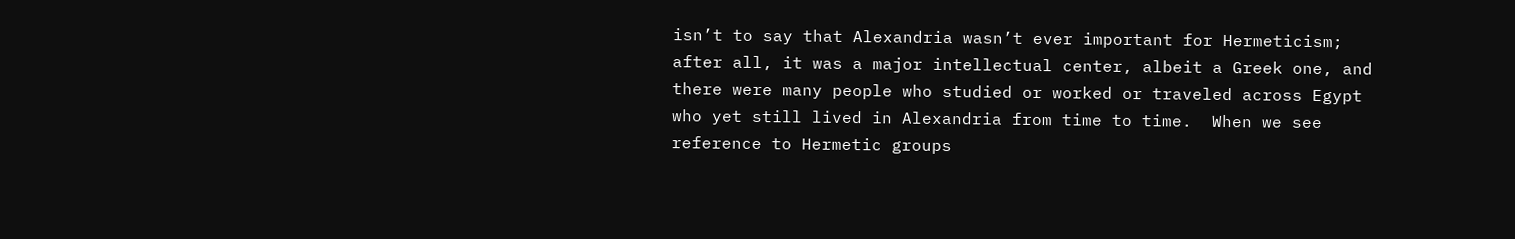isn’t to say that Alexandria wasn’t ever important for Hermeticism; after all, it was a major intellectual center, albeit a Greek one, and there were many people who studied or worked or traveled across Egypt who yet still lived in Alexandria from time to time.  When we see reference to Hermetic groups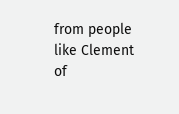from people like Clement of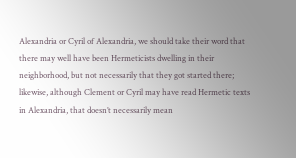Alexandria or Cyril of Alexandria, we should take their word that there may well have been Hermeticists dwelling in their neighborhood, but not necessarily that they got started there; likewise, although Clement or Cyril may have read Hermetic texts in Alexandria, that doesn’t necessarily mean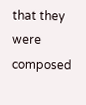that they were composed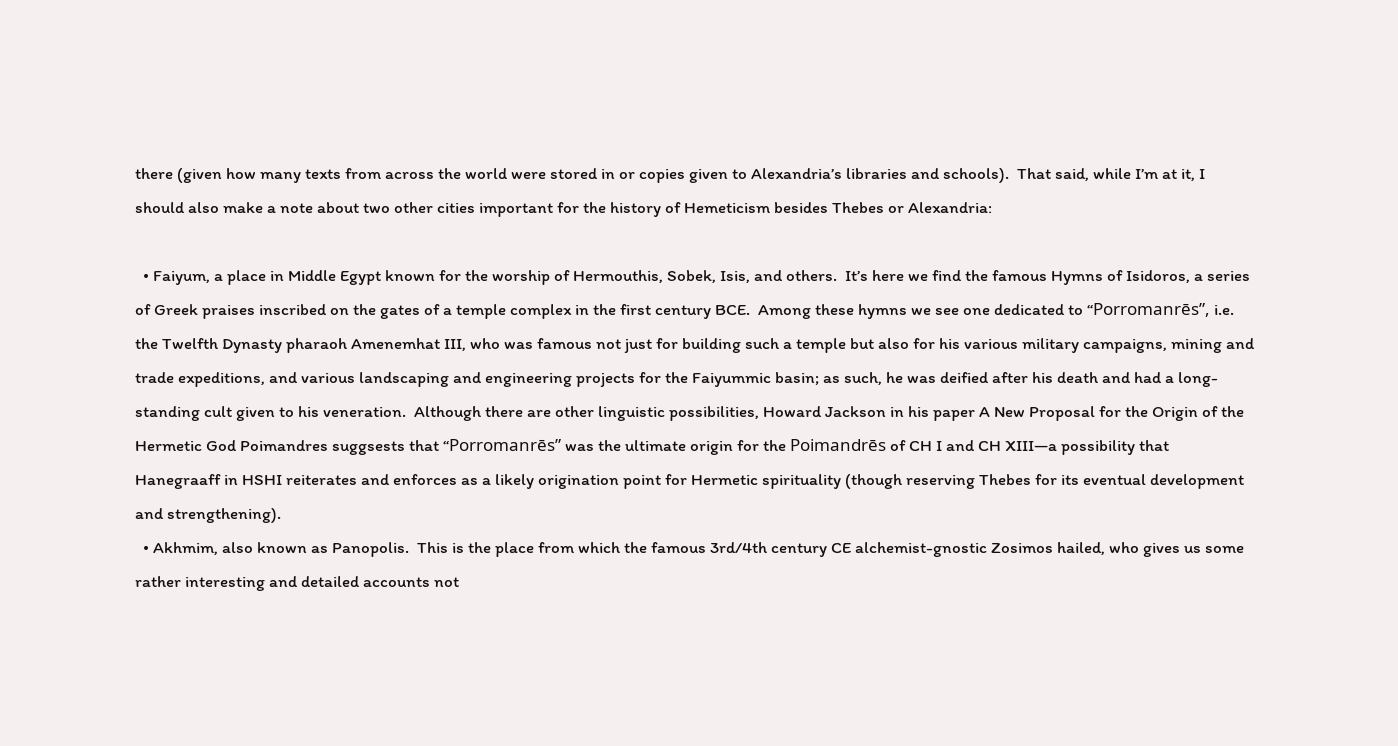there (given how many texts from across the world were stored in or copies given to Alexandria’s libraries and schools).  That said, while I’m at it, I should also make a note about two other cities important for the history of Hemeticism besides Thebes or Alexandria:

  • Faiyum, a place in Middle Egypt known for the worship of Hermouthis, Sobek, Isis, and others.  It’s here we find the famous Hymns of Isidoros, a series of Greek praises inscribed on the gates of a temple complex in the first century BCE.  Among these hymns we see one dedicated to “Porromanrēs”, i.e. the Twelfth Dynasty pharaoh Amenemhat III, who was famous not just for building such a temple but also for his various military campaigns, mining and trade expeditions, and various landscaping and engineering projects for the Faiyummic basin; as such, he was deified after his death and had a long-standing cult given to his veneration.  Although there are other linguistic possibilities, Howard Jackson in his paper A New Proposal for the Origin of the Hermetic God Poimandres suggsests that “Porromanrēs” was the ultimate origin for the Poimandrēs of CH I and CH XIII—a possibility that Hanegraaff in HSHI reiterates and enforces as a likely origination point for Hermetic spirituality (though reserving Thebes for its eventual development and strengthening).
  • Akhmim, also known as Panopolis.  This is the place from which the famous 3rd/4th century CE alchemist-gnostic Zosimos hailed, who gives us some rather interesting and detailed accounts not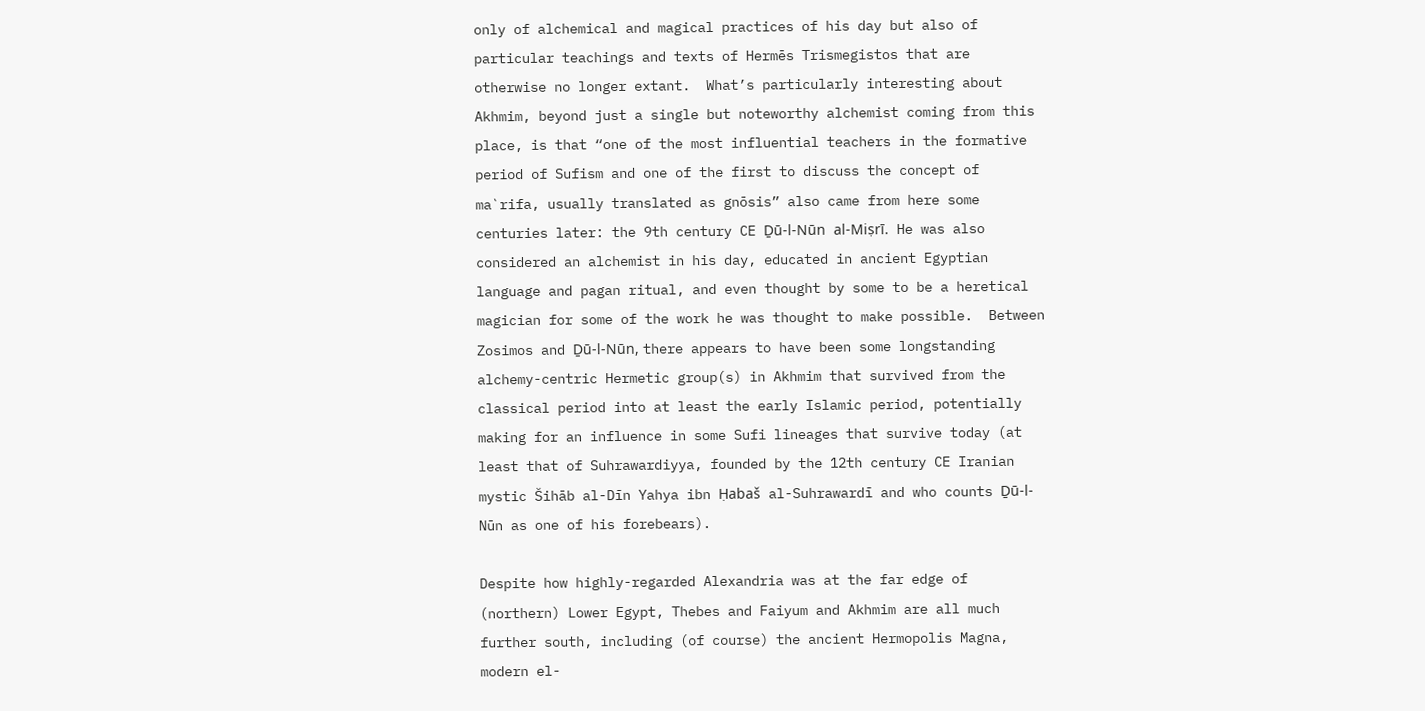only of alchemical and magical practices of his day but also of particular teachings and texts of Hermēs Trismegistos that are otherwise no longer extant.  What’s particularly interesting about Akhmim, beyond just a single but noteworthy alchemist coming from this place, is that “one of the most influential teachers in the formative period of Sufism and one of the first to discuss the concept of ma`rifa, usually translated as gnōsis” also came from here some centuries later: the 9th century CE Ḏū-l-Nūn al-Miṣrī.  He was also considered an alchemist in his day, educated in ancient Egyptian language and pagan ritual, and even thought by some to be a heretical magician for some of the work he was thought to make possible.  Between Zosimos and Ḏū-l-Nūn, there appears to have been some longstanding alchemy-centric Hermetic group(s) in Akhmim that survived from the classical period into at least the early Islamic period, potentially making for an influence in some Sufi lineages that survive today (at least that of Suhrawardiyya, founded by the 12th century CE Iranian mystic Šihāb al-Dīn Yahya ibn Ḥabaš al-Suhrawardī and who counts Ḏū-l-Nūn as one of his forebears).

Despite how highly-regarded Alexandria was at the far edge of (northern) Lower Egypt, Thebes and Faiyum and Akhmim are all much further south, including (of course) the ancient Hermopolis Magna, modern el-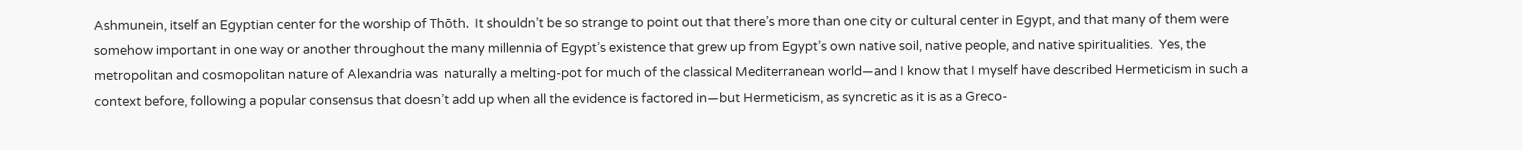Ashmunein, itself an Egyptian center for the worship of Thōth.  It shouldn’t be so strange to point out that there’s more than one city or cultural center in Egypt, and that many of them were somehow important in one way or another throughout the many millennia of Egypt’s existence that grew up from Egypt’s own native soil, native people, and native spiritualities.  Yes, the metropolitan and cosmopolitan nature of Alexandria was  naturally a melting-pot for much of the classical Mediterranean world—and I know that I myself have described Hermeticism in such a context before, following a popular consensus that doesn’t add up when all the evidence is factored in—but Hermeticism, as syncretic as it is as a Greco-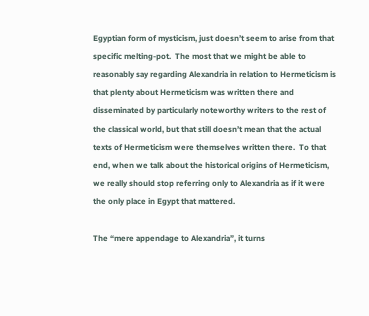Egyptian form of mysticism, just doesn’t seem to arise from that specific melting-pot.  The most that we might be able to reasonably say regarding Alexandria in relation to Hermeticism is that plenty about Hermeticism was written there and disseminated by particularly noteworthy writers to the rest of the classical world, but that still doesn’t mean that the actual texts of Hermeticism were themselves written there.  To that end, when we talk about the historical origins of Hermeticism, we really should stop referring only to Alexandria as if it were the only place in Egypt that mattered.

The “mere appendage to Alexandria”, it turns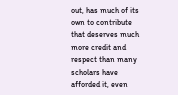out, has much of its own to contribute that deserves much more credit and respect than many scholars have afforded it, even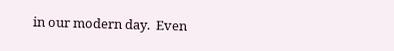in our modern day.  Even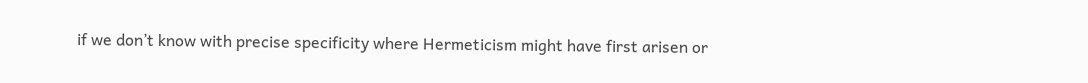if we don’t know with precise specificity where Hermeticism might have first arisen or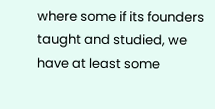where some if its founders taught and studied, we have at least some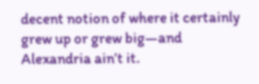decent notion of where it certainly grew up or grew big—and Alexandria ain’t it.